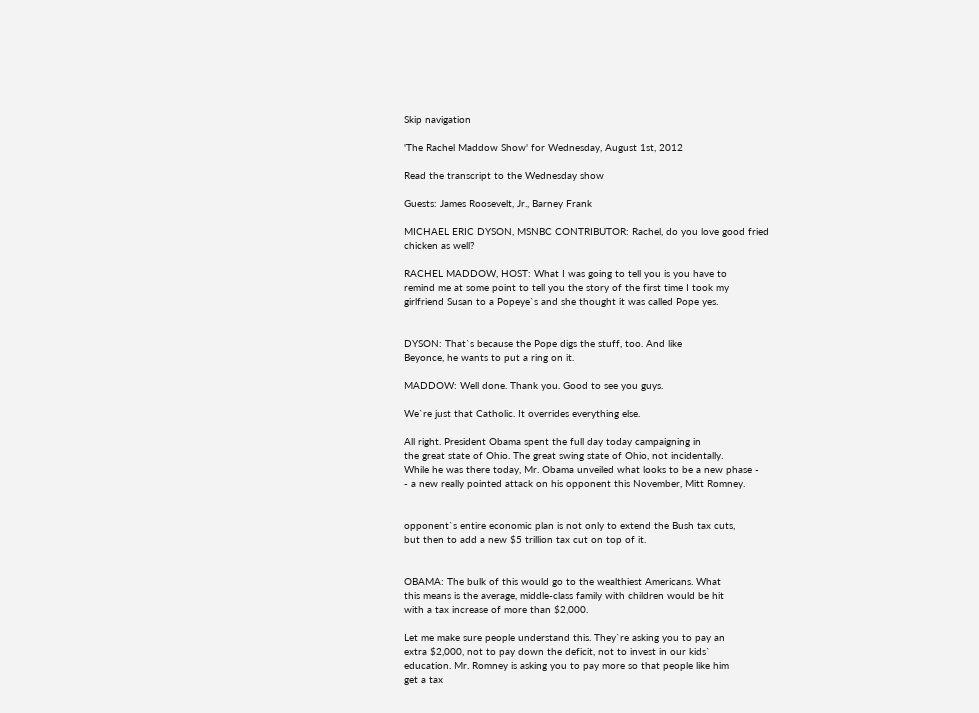Skip navigation

'The Rachel Maddow Show' for Wednesday, August 1st, 2012

Read the transcript to the Wednesday show

Guests: James Roosevelt, Jr., Barney Frank

MICHAEL ERIC DYSON, MSNBC CONTRIBUTOR: Rachel, do you love good fried
chicken as well?

RACHEL MADDOW, HOST: What I was going to tell you is you have to
remind me at some point to tell you the story of the first time I took my
girlfriend Susan to a Popeye`s and she thought it was called Pope yes.


DYSON: That`s because the Pope digs the stuff, too. And like
Beyonce, he wants to put a ring on it.

MADDOW: Well done. Thank you. Good to see you guys.

We`re just that Catholic. It overrides everything else.

All right. President Obama spent the full day today campaigning in
the great state of Ohio. The great swing state of Ohio, not incidentally.
While he was there today, Mr. Obama unveiled what looks to be a new phase -
- a new really pointed attack on his opponent this November, Mitt Romney.


opponent`s entire economic plan is not only to extend the Bush tax cuts,
but then to add a new $5 trillion tax cut on top of it.


OBAMA: The bulk of this would go to the wealthiest Americans. What
this means is the average, middle-class family with children would be hit
with a tax increase of more than $2,000.

Let me make sure people understand this. They`re asking you to pay an
extra $2,000, not to pay down the deficit, not to invest in our kids`
education. Mr. Romney is asking you to pay more so that people like him
get a tax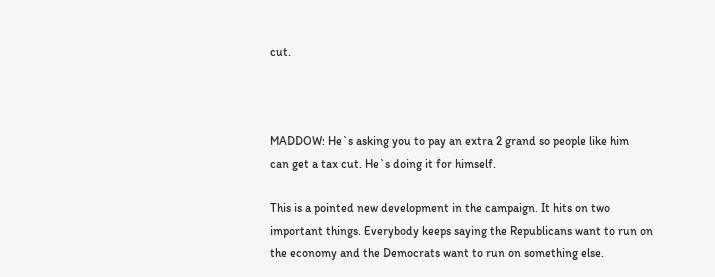cut.



MADDOW: He`s asking you to pay an extra 2 grand so people like him
can get a tax cut. He`s doing it for himself.

This is a pointed new development in the campaign. It hits on two
important things. Everybody keeps saying the Republicans want to run on
the economy and the Democrats want to run on something else.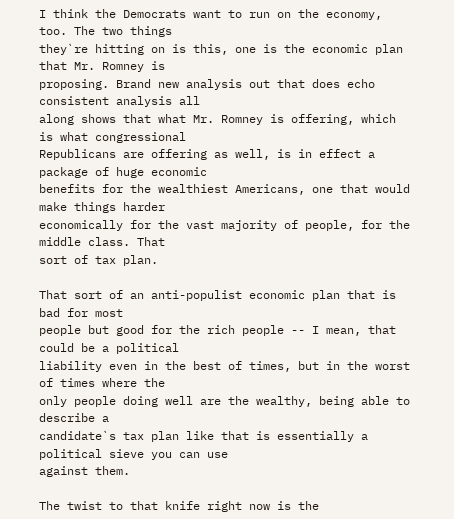I think the Democrats want to run on the economy, too. The two things
they`re hitting on is this, one is the economic plan that Mr. Romney is
proposing. Brand new analysis out that does echo consistent analysis all
along shows that what Mr. Romney is offering, which is what congressional
Republicans are offering as well, is in effect a package of huge economic
benefits for the wealthiest Americans, one that would make things harder
economically for the vast majority of people, for the middle class. That
sort of tax plan.

That sort of an anti-populist economic plan that is bad for most
people but good for the rich people -- I mean, that could be a political
liability even in the best of times, but in the worst of times where the
only people doing well are the wealthy, being able to describe a
candidate`s tax plan like that is essentially a political sieve you can use
against them.

The twist to that knife right now is the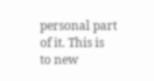personal part of it. This is
to new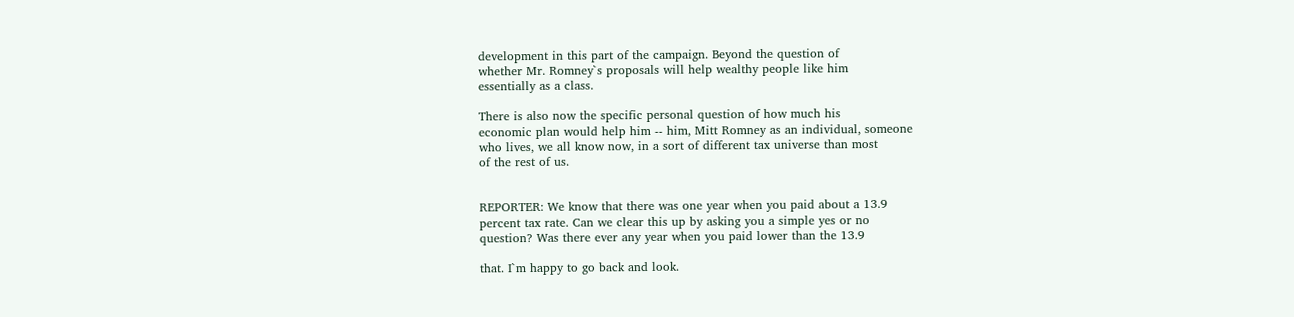development in this part of the campaign. Beyond the question of
whether Mr. Romney`s proposals will help wealthy people like him
essentially as a class.

There is also now the specific personal question of how much his
economic plan would help him -- him, Mitt Romney as an individual, someone
who lives, we all know now, in a sort of different tax universe than most
of the rest of us.


REPORTER: We know that there was one year when you paid about a 13.9
percent tax rate. Can we clear this up by asking you a simple yes or no
question? Was there ever any year when you paid lower than the 13.9

that. I`m happy to go back and look.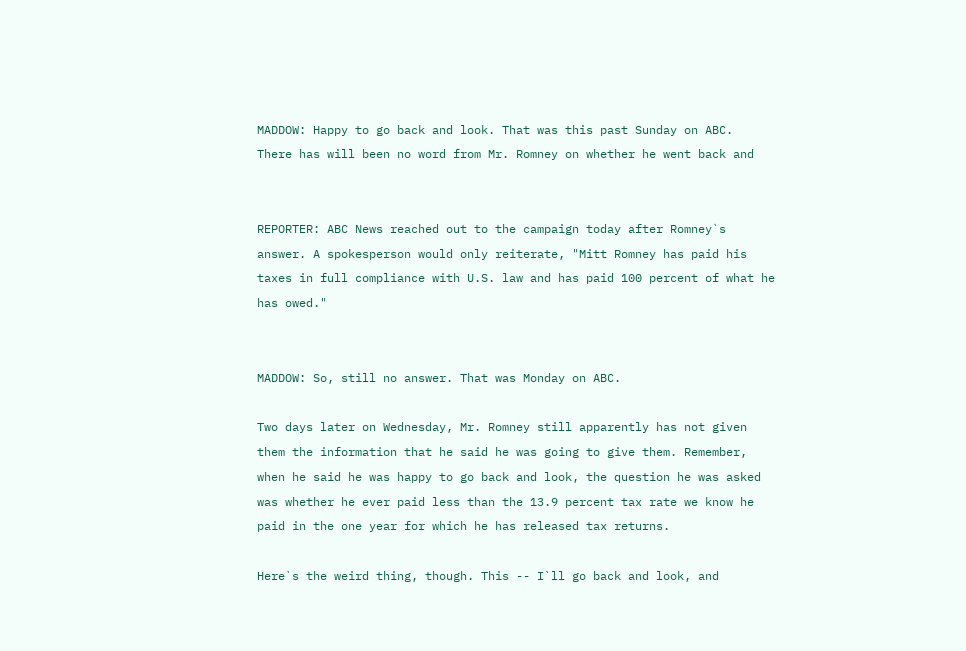MADDOW: Happy to go back and look. That was this past Sunday on ABC.
There has will been no word from Mr. Romney on whether he went back and


REPORTER: ABC News reached out to the campaign today after Romney`s
answer. A spokesperson would only reiterate, "Mitt Romney has paid his
taxes in full compliance with U.S. law and has paid 100 percent of what he
has owed."


MADDOW: So, still no answer. That was Monday on ABC.

Two days later on Wednesday, Mr. Romney still apparently has not given
them the information that he said he was going to give them. Remember,
when he said he was happy to go back and look, the question he was asked
was whether he ever paid less than the 13.9 percent tax rate we know he
paid in the one year for which he has released tax returns.

Here`s the weird thing, though. This -- I`ll go back and look, and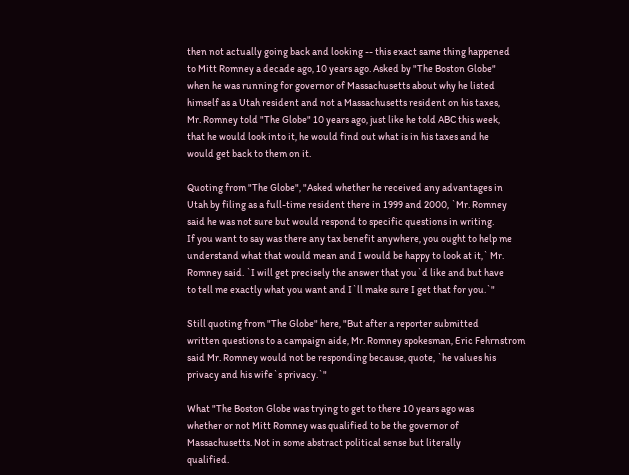then not actually going back and looking -- this exact same thing happened
to Mitt Romney a decade ago, 10 years ago. Asked by "The Boston Globe"
when he was running for governor of Massachusetts about why he listed
himself as a Utah resident and not a Massachusetts resident on his taxes,
Mr. Romney told "The Globe" 10 years ago, just like he told ABC this week,
that he would look into it, he would find out what is in his taxes and he
would get back to them on it.

Quoting from "The Globe", "Asked whether he received any advantages in
Utah by filing as a full-time resident there in 1999 and 2000, `Mr. Romney
said he was not sure but would respond to specific questions in writing.
If you want to say was there any tax benefit anywhere, you ought to help me
understand what that would mean and I would be happy to look at it,` Mr.
Romney said. `I will get precisely the answer that you`d like and but have
to tell me exactly what you want and I`ll make sure I get that for you.`"

Still quoting from "The Globe" here, "But after a reporter submitted
written questions to a campaign aide, Mr. Romney spokesman, Eric Fehrnstrom
said Mr. Romney would not be responding because, quote, `he values his
privacy and his wife`s privacy.`"

What "The Boston Globe was trying to get to there 10 years ago was
whether or not Mitt Romney was qualified to be the governor of
Massachusetts. Not in some abstract political sense but literally
qualified.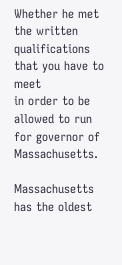Whether he met the written qualifications that you have to meet
in order to be allowed to run for governor of Massachusetts.

Massachusetts has the oldest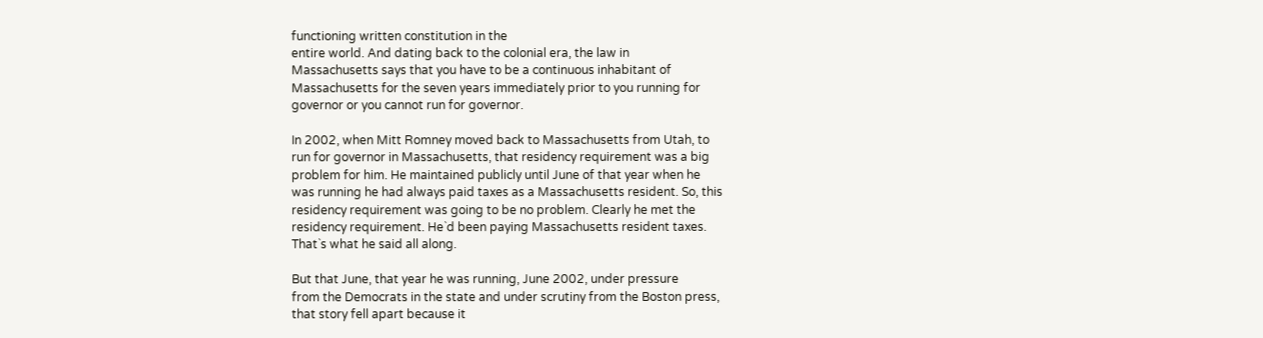functioning written constitution in the
entire world. And dating back to the colonial era, the law in
Massachusetts says that you have to be a continuous inhabitant of
Massachusetts for the seven years immediately prior to you running for
governor or you cannot run for governor.

In 2002, when Mitt Romney moved back to Massachusetts from Utah, to
run for governor in Massachusetts, that residency requirement was a big
problem for him. He maintained publicly until June of that year when he
was running he had always paid taxes as a Massachusetts resident. So, this
residency requirement was going to be no problem. Clearly he met the
residency requirement. He`d been paying Massachusetts resident taxes.
That`s what he said all along.

But that June, that year he was running, June 2002, under pressure
from the Democrats in the state and under scrutiny from the Boston press,
that story fell apart because it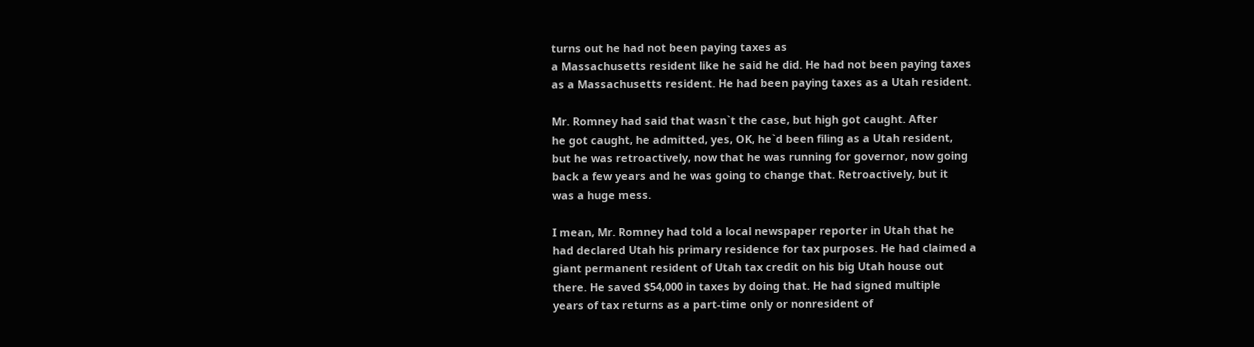turns out he had not been paying taxes as
a Massachusetts resident like he said he did. He had not been paying taxes
as a Massachusetts resident. He had been paying taxes as a Utah resident.

Mr. Romney had said that wasn`t the case, but high got caught. After
he got caught, he admitted, yes, OK, he`d been filing as a Utah resident,
but he was retroactively, now that he was running for governor, now going
back a few years and he was going to change that. Retroactively, but it
was a huge mess.

I mean, Mr. Romney had told a local newspaper reporter in Utah that he
had declared Utah his primary residence for tax purposes. He had claimed a
giant permanent resident of Utah tax credit on his big Utah house out
there. He saved $54,000 in taxes by doing that. He had signed multiple
years of tax returns as a part-time only or nonresident of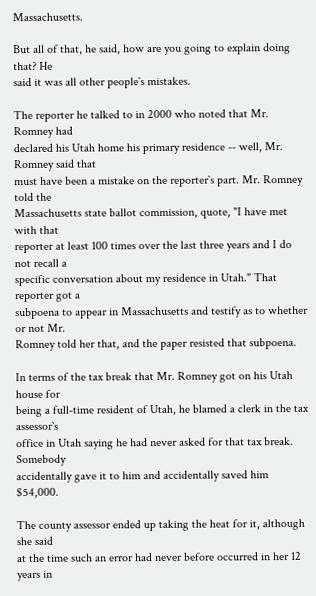Massachusetts.

But all of that, he said, how are you going to explain doing that? He
said it was all other people`s mistakes.

The reporter he talked to in 2000 who noted that Mr. Romney had
declared his Utah home his primary residence -- well, Mr. Romney said that
must have been a mistake on the reporter`s part. Mr. Romney told the
Massachusetts state ballot commission, quote, "I have met with that
reporter at least 100 times over the last three years and I do not recall a
specific conversation about my residence in Utah." That reporter got a
subpoena to appear in Massachusetts and testify as to whether or not Mr.
Romney told her that, and the paper resisted that subpoena.

In terms of the tax break that Mr. Romney got on his Utah house for
being a full-time resident of Utah, he blamed a clerk in the tax assessor`s
office in Utah saying he had never asked for that tax break. Somebody
accidentally gave it to him and accidentally saved him $54,000.

The county assessor ended up taking the heat for it, although she said
at the time such an error had never before occurred in her 12 years in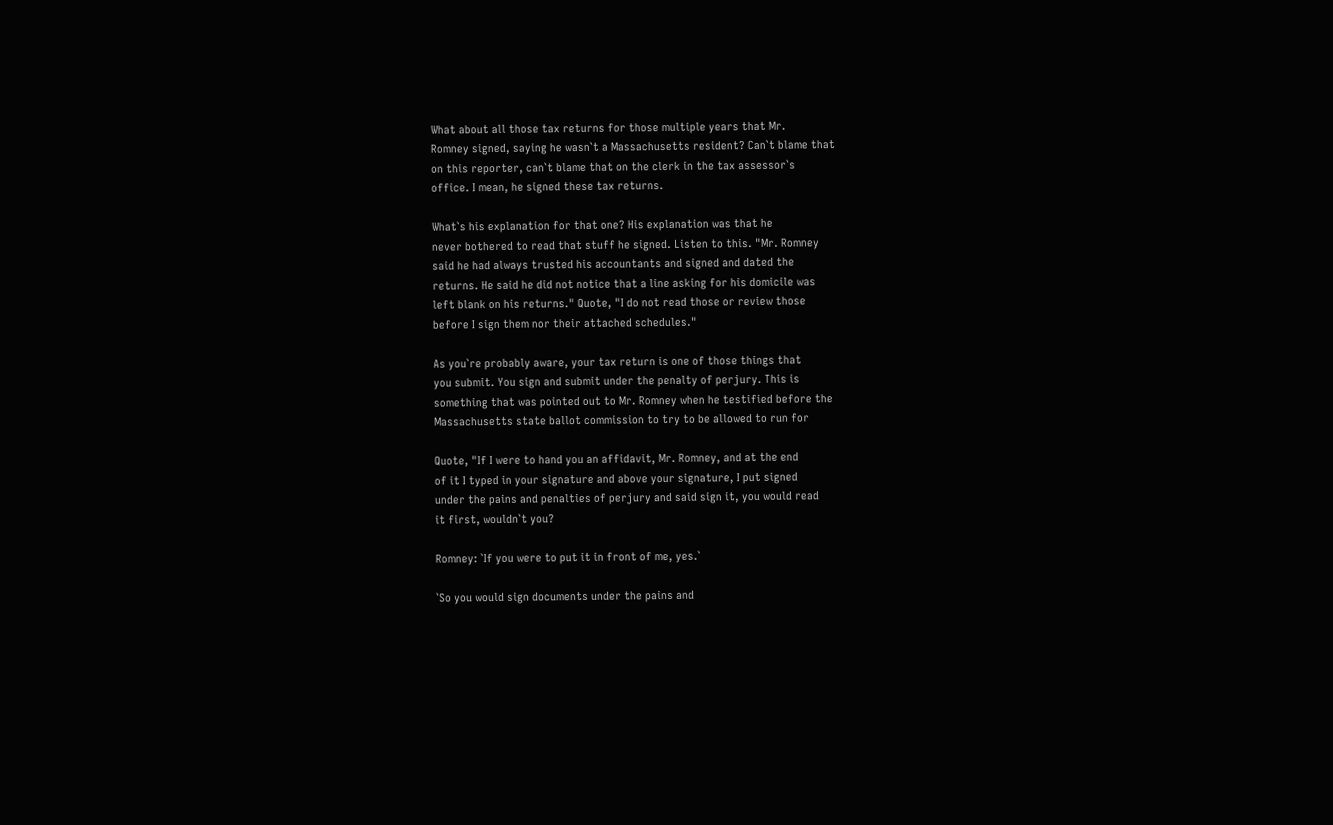What about all those tax returns for those multiple years that Mr.
Romney signed, saying he wasn`t a Massachusetts resident? Can`t blame that
on this reporter, can`t blame that on the clerk in the tax assessor`s
office. I mean, he signed these tax returns.

What`s his explanation for that one? His explanation was that he
never bothered to read that stuff he signed. Listen to this. "Mr. Romney
said he had always trusted his accountants and signed and dated the
returns. He said he did not notice that a line asking for his domicile was
left blank on his returns." Quote, "I do not read those or review those
before I sign them nor their attached schedules."

As you`re probably aware, your tax return is one of those things that
you submit. You sign and submit under the penalty of perjury. This is
something that was pointed out to Mr. Romney when he testified before the
Massachusetts state ballot commission to try to be allowed to run for

Quote, "If I were to hand you an affidavit, Mr. Romney, and at the end
of it I typed in your signature and above your signature, I put signed
under the pains and penalties of perjury and said sign it, you would read
it first, wouldn`t you?

Romney: `If you were to put it in front of me, yes.`

`So you would sign documents under the pains and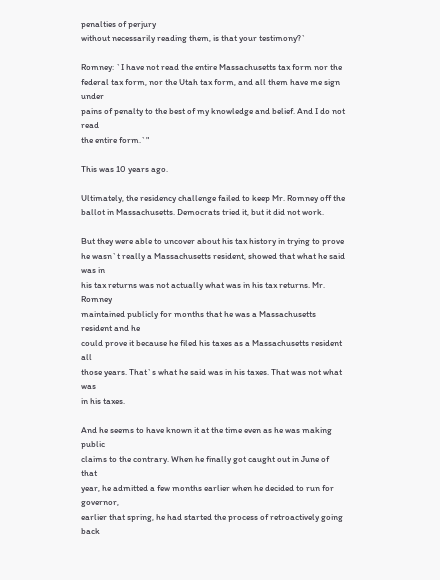penalties of perjury
without necessarily reading them, is that your testimony?`

Romney: `I have not read the entire Massachusetts tax form nor the
federal tax form, nor the Utah tax form, and all them have me sign under
pains of penalty to the best of my knowledge and belief. And I do not read
the entire form.`"

This was 10 years ago.

Ultimately, the residency challenge failed to keep Mr. Romney off the
ballot in Massachusetts. Democrats tried it, but it did not work.

But they were able to uncover about his tax history in trying to prove
he wasn`t really a Massachusetts resident, showed that what he said was in
his tax returns was not actually what was in his tax returns. Mr. Romney
maintained publicly for months that he was a Massachusetts resident and he
could prove it because he filed his taxes as a Massachusetts resident all
those years. That`s what he said was in his taxes. That was not what was
in his taxes.

And he seems to have known it at the time even as he was making public
claims to the contrary. When he finally got caught out in June of that
year, he admitted a few months earlier when he decided to run for governor,
earlier that spring, he had started the process of retroactively going back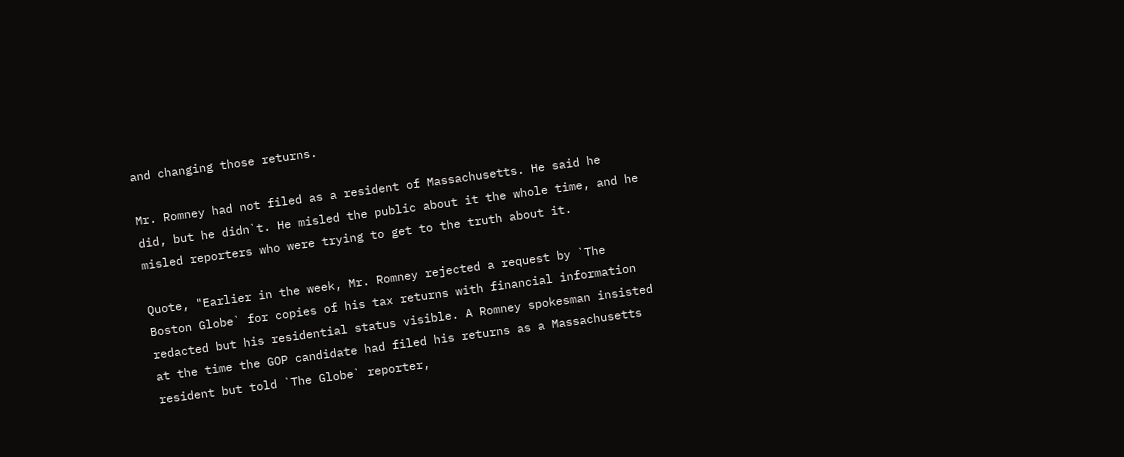and changing those returns.

Mr. Romney had not filed as a resident of Massachusetts. He said he
did, but he didn`t. He misled the public about it the whole time, and he
misled reporters who were trying to get to the truth about it.

Quote, "Earlier in the week, Mr. Romney rejected a request by `The
Boston Globe` for copies of his tax returns with financial information
redacted but his residential status visible. A Romney spokesman insisted
at the time the GOP candidate had filed his returns as a Massachusetts
resident but told `The Globe` reporter,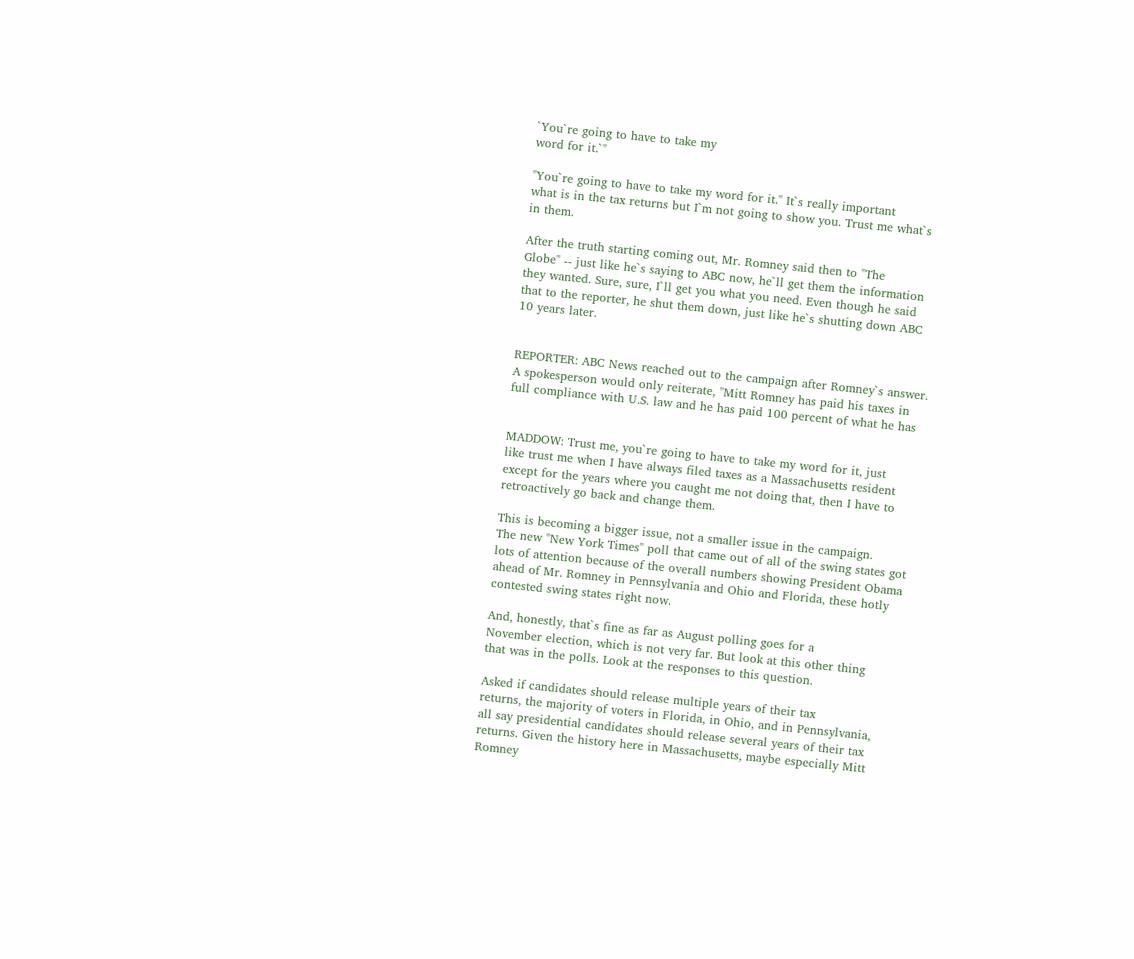`You`re going to have to take my
word for it.`"

"You`re going to have to take my word for it." It`s really important
what is in the tax returns but I`m not going to show you. Trust me what`s
in them.

After the truth starting coming out, Mr. Romney said then to "The
Globe" -- just like he`s saying to ABC now, he`ll get them the information
they wanted. Sure, sure, I`ll get you what you need. Even though he said
that to the reporter, he shut them down, just like he`s shutting down ABC
10 years later.


REPORTER: ABC News reached out to the campaign after Romney`s answer.
A spokesperson would only reiterate, "Mitt Romney has paid his taxes in
full compliance with U.S. law and he has paid 100 percent of what he has


MADDOW: Trust me, you`re going to have to take my word for it, just
like trust me when I have always filed taxes as a Massachusetts resident
except for the years where you caught me not doing that, then I have to
retroactively go back and change them.

This is becoming a bigger issue, not a smaller issue in the campaign.
The new "New York Times" poll that came out of all of the swing states got
lots of attention because of the overall numbers showing President Obama
ahead of Mr. Romney in Pennsylvania and Ohio and Florida, these hotly
contested swing states right now.

And, honestly, that`s fine as far as August polling goes for a
November election, which is not very far. But look at this other thing
that was in the polls. Look at the responses to this question.

Asked if candidates should release multiple years of their tax
returns, the majority of voters in Florida, in Ohio, and in Pennsylvania,
all say presidential candidates should release several years of their tax
returns. Given the history here in Massachusetts, maybe especially Mitt
Romney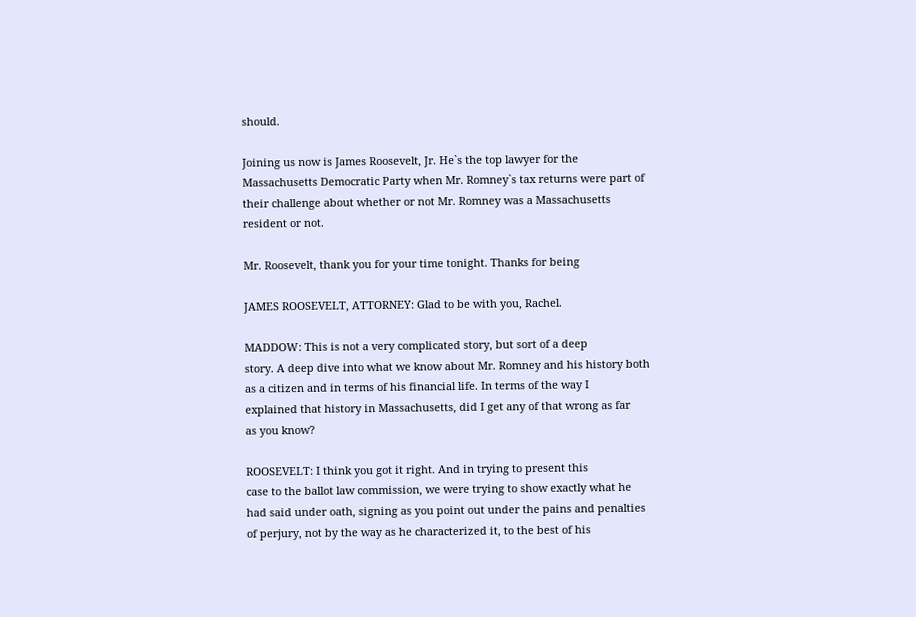should.

Joining us now is James Roosevelt, Jr. He`s the top lawyer for the
Massachusetts Democratic Party when Mr. Romney`s tax returns were part of
their challenge about whether or not Mr. Romney was a Massachusetts
resident or not.

Mr. Roosevelt, thank you for your time tonight. Thanks for being

JAMES ROOSEVELT, ATTORNEY: Glad to be with you, Rachel.

MADDOW: This is not a very complicated story, but sort of a deep
story. A deep dive into what we know about Mr. Romney and his history both
as a citizen and in terms of his financial life. In terms of the way I
explained that history in Massachusetts, did I get any of that wrong as far
as you know?

ROOSEVELT: I think you got it right. And in trying to present this
case to the ballot law commission, we were trying to show exactly what he
had said under oath, signing as you point out under the pains and penalties
of perjury, not by the way as he characterized it, to the best of his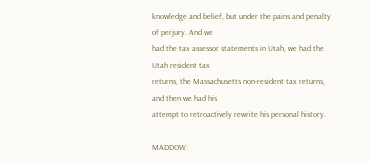knowledge and belief, but under the pains and penalty of perjury. And we
had the tax assessor statements in Utah, we had the Utah resident tax
returns, the Massachusetts non-resident tax returns, and then we had his
attempt to retroactively rewrite his personal history.

MADDOW: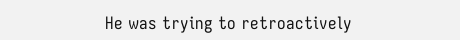He was trying to retroactively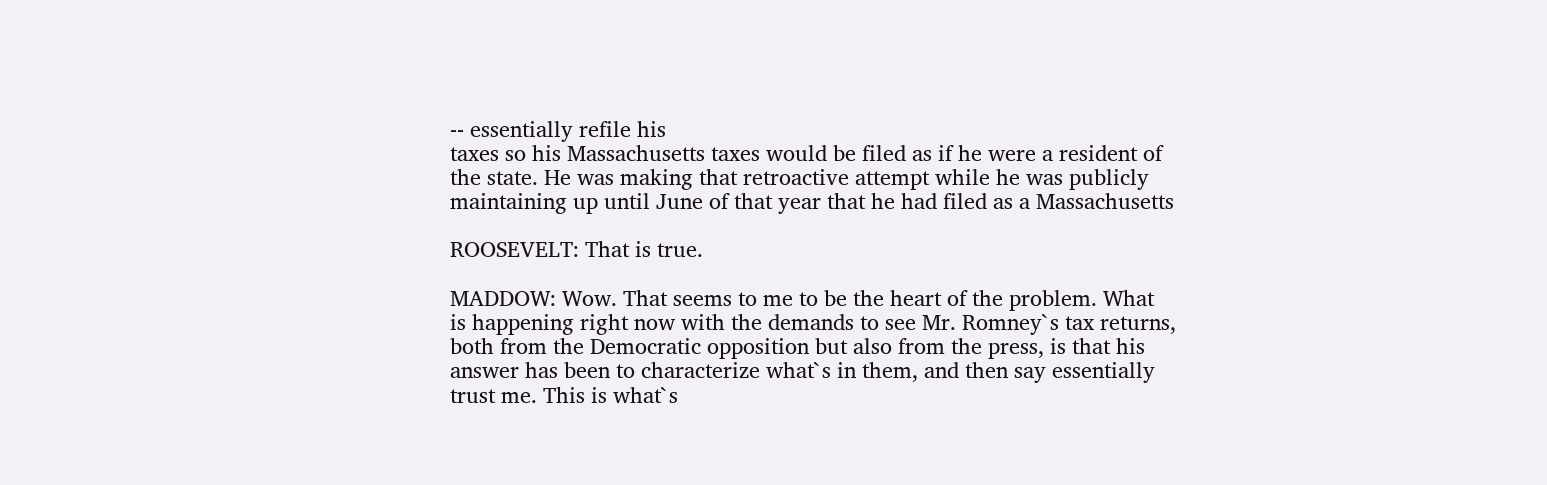-- essentially refile his
taxes so his Massachusetts taxes would be filed as if he were a resident of
the state. He was making that retroactive attempt while he was publicly
maintaining up until June of that year that he had filed as a Massachusetts

ROOSEVELT: That is true.

MADDOW: Wow. That seems to me to be the heart of the problem. What
is happening right now with the demands to see Mr. Romney`s tax returns,
both from the Democratic opposition but also from the press, is that his
answer has been to characterize what`s in them, and then say essentially
trust me. This is what`s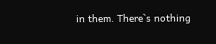in them. There`s nothing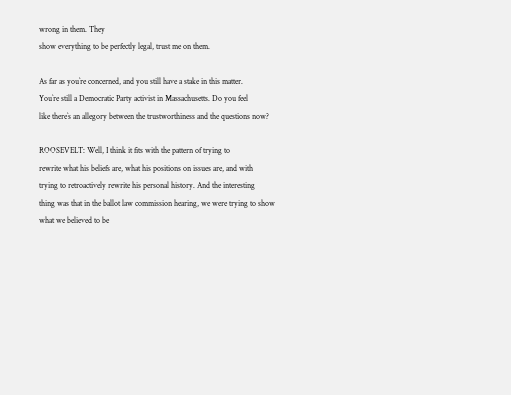wrong in them. They
show everything to be perfectly legal, trust me on them.

As far as you`re concerned, and you still have a stake in this matter.
You`re still a Democratic Party activist in Massachusetts. Do you feel
like there`s an allegory between the trustworthiness and the questions now?

ROOSEVELT: Well, I think it fits with the pattern of trying to
rewrite what his beliefs are, what his positions on issues are, and with
trying to retroactively rewrite his personal history. And the interesting
thing was that in the ballot law commission hearing, we were trying to show
what we believed to be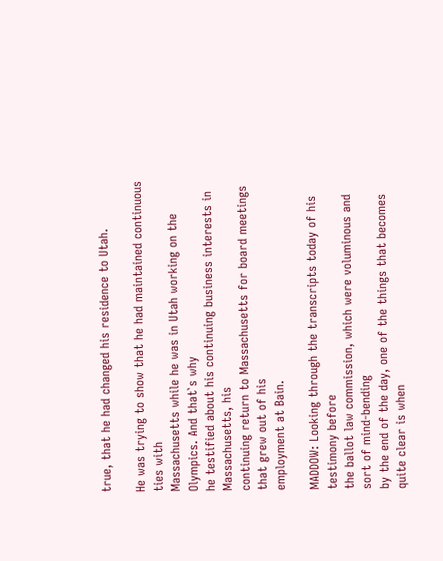true, that he had changed his residence to Utah.

He was trying to show that he had maintained continuous ties with
Massachusetts while he was in Utah working on the Olympics. And that`s why
he testified about his continuing business interests in Massachusetts, his
continuing return to Massachusetts for board meetings that grew out of his
employment at Bain.

MADDOW: Looking through the transcripts today of his testimony before
the ballot law commission, which were voluminous and sort of mind-bending
by the end of the day, one of the things that becomes quite clear is when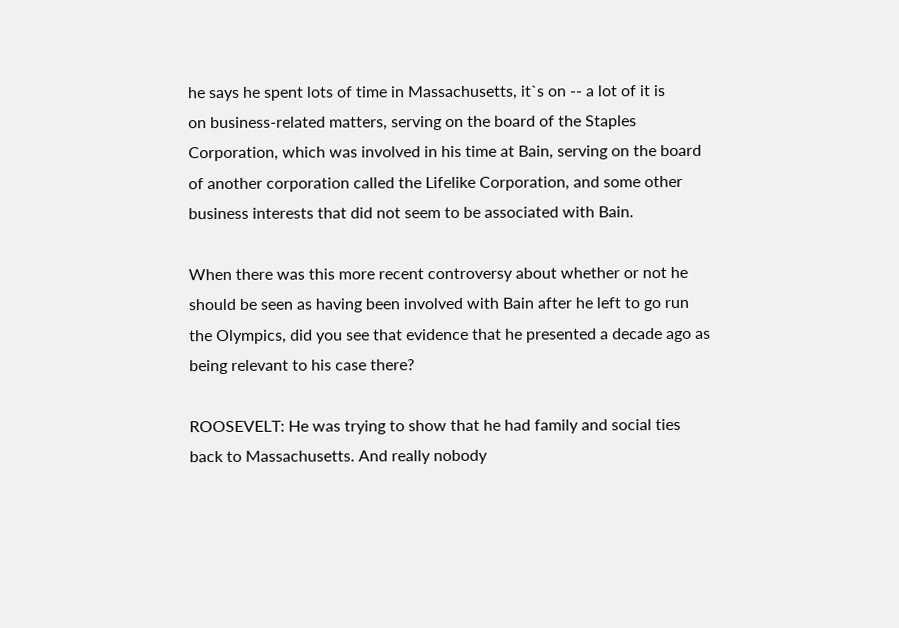he says he spent lots of time in Massachusetts, it`s on -- a lot of it is
on business-related matters, serving on the board of the Staples
Corporation, which was involved in his time at Bain, serving on the board
of another corporation called the Lifelike Corporation, and some other
business interests that did not seem to be associated with Bain.

When there was this more recent controversy about whether or not he
should be seen as having been involved with Bain after he left to go run
the Olympics, did you see that evidence that he presented a decade ago as
being relevant to his case there?

ROOSEVELT: He was trying to show that he had family and social ties
back to Massachusetts. And really nobody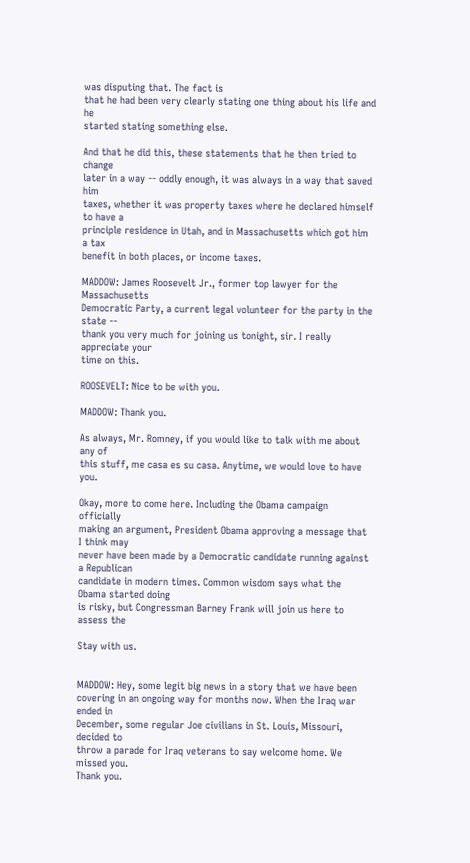was disputing that. The fact is
that he had been very clearly stating one thing about his life and he
started stating something else.

And that he did this, these statements that he then tried to change
later in a way -- oddly enough, it was always in a way that saved him
taxes, whether it was property taxes where he declared himself to have a
principle residence in Utah, and in Massachusetts which got him a tax
benefit in both places, or income taxes.

MADDOW: James Roosevelt Jr., former top lawyer for the Massachusetts
Democratic Party, a current legal volunteer for the party in the state --
thank you very much for joining us tonight, sir. I really appreciate your
time on this.

ROOSEVELT: Nice to be with you.

MADDOW: Thank you.

As always, Mr. Romney, if you would like to talk with me about any of
this stuff, me casa es su casa. Anytime, we would love to have you.

Okay, more to come here. Including the Obama campaign officially
making an argument, President Obama approving a message that I think may
never have been made by a Democratic candidate running against a Republican
candidate in modern times. Common wisdom says what the Obama started doing
is risky, but Congressman Barney Frank will join us here to assess the

Stay with us.


MADDOW: Hey, some legit big news in a story that we have been
covering in an ongoing way for months now. When the Iraq war ended in
December, some regular Joe civilians in St. Louis, Missouri, decided to
throw a parade for Iraq veterans to say welcome home. We missed you.
Thank you.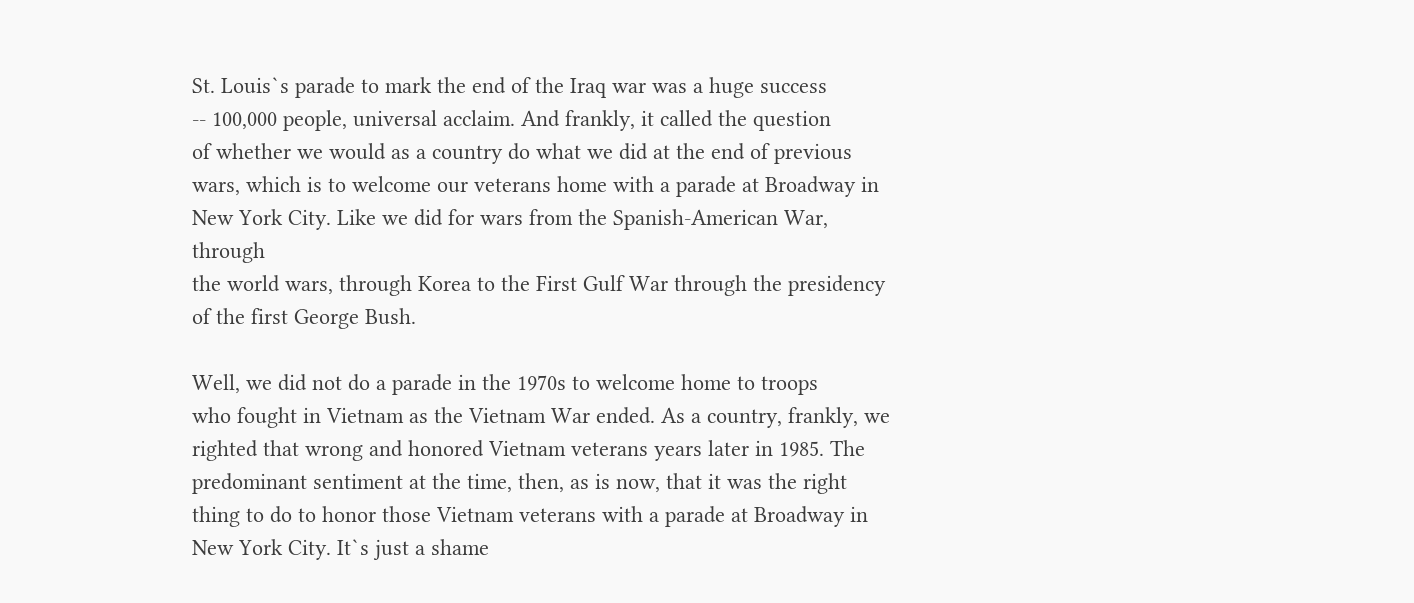St. Louis`s parade to mark the end of the Iraq war was a huge success
-- 100,000 people, universal acclaim. And frankly, it called the question
of whether we would as a country do what we did at the end of previous
wars, which is to welcome our veterans home with a parade at Broadway in
New York City. Like we did for wars from the Spanish-American War, through
the world wars, through Korea to the First Gulf War through the presidency
of the first George Bush.

Well, we did not do a parade in the 1970s to welcome home to troops
who fought in Vietnam as the Vietnam War ended. As a country, frankly, we
righted that wrong and honored Vietnam veterans years later in 1985. The
predominant sentiment at the time, then, as is now, that it was the right
thing to do to honor those Vietnam veterans with a parade at Broadway in
New York City. It`s just a shame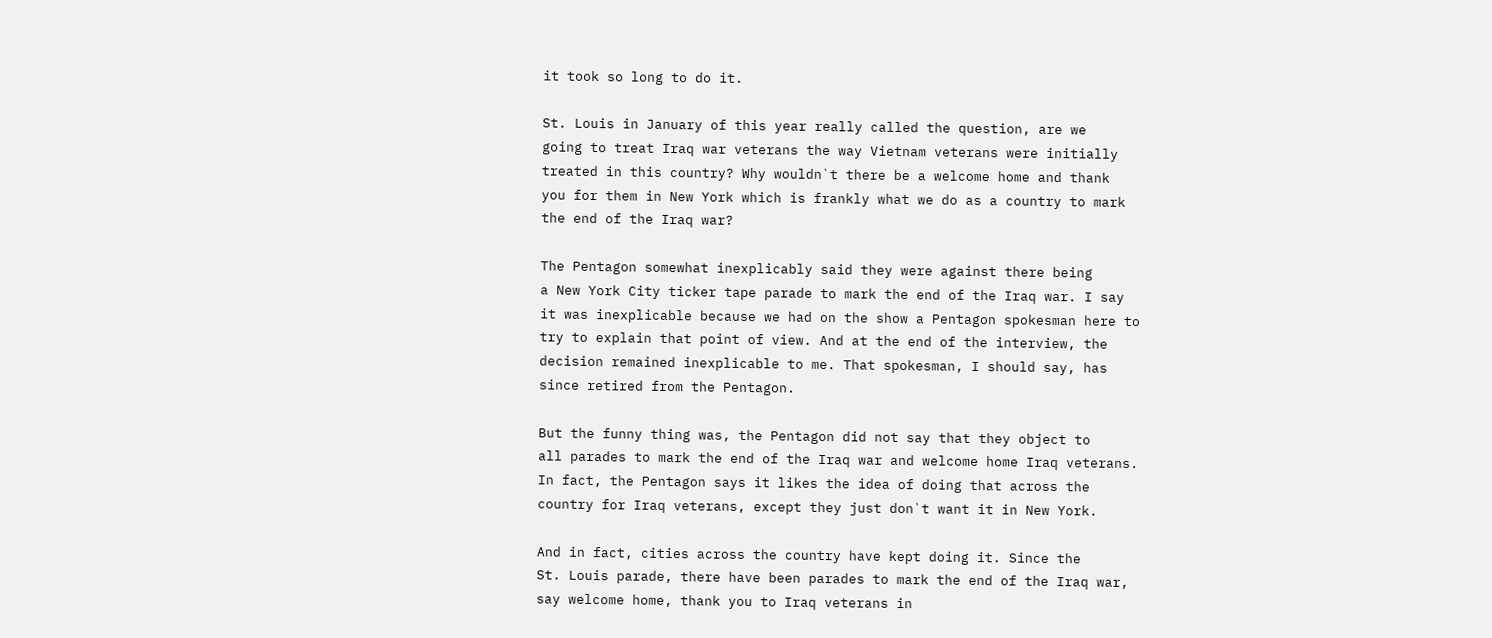it took so long to do it.

St. Louis in January of this year really called the question, are we
going to treat Iraq war veterans the way Vietnam veterans were initially
treated in this country? Why wouldn`t there be a welcome home and thank
you for them in New York which is frankly what we do as a country to mark
the end of the Iraq war?

The Pentagon somewhat inexplicably said they were against there being
a New York City ticker tape parade to mark the end of the Iraq war. I say
it was inexplicable because we had on the show a Pentagon spokesman here to
try to explain that point of view. And at the end of the interview, the
decision remained inexplicable to me. That spokesman, I should say, has
since retired from the Pentagon.

But the funny thing was, the Pentagon did not say that they object to
all parades to mark the end of the Iraq war and welcome home Iraq veterans.
In fact, the Pentagon says it likes the idea of doing that across the
country for Iraq veterans, except they just don`t want it in New York.

And in fact, cities across the country have kept doing it. Since the
St. Louis parade, there have been parades to mark the end of the Iraq war,
say welcome home, thank you to Iraq veterans in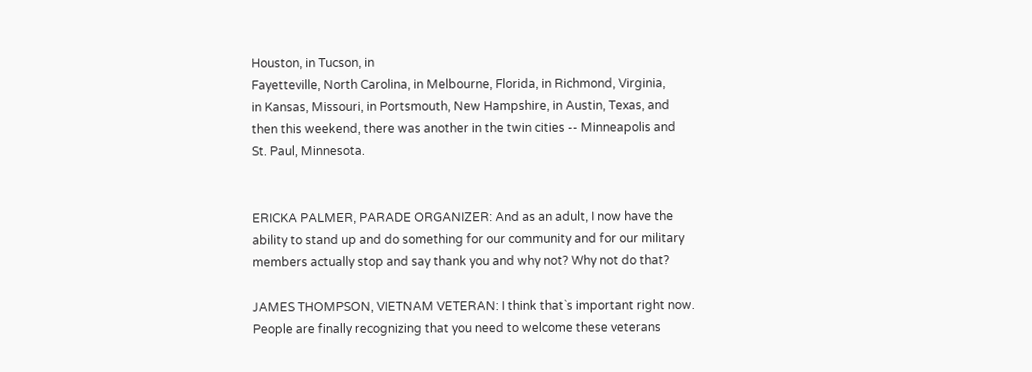Houston, in Tucson, in
Fayetteville, North Carolina, in Melbourne, Florida, in Richmond, Virginia,
in Kansas, Missouri, in Portsmouth, New Hampshire, in Austin, Texas, and
then this weekend, there was another in the twin cities -- Minneapolis and
St. Paul, Minnesota.


ERICKA PALMER, PARADE ORGANIZER: And as an adult, I now have the
ability to stand up and do something for our community and for our military
members actually stop and say thank you and why not? Why not do that?

JAMES THOMPSON, VIETNAM VETERAN: I think that`s important right now.
People are finally recognizing that you need to welcome these veterans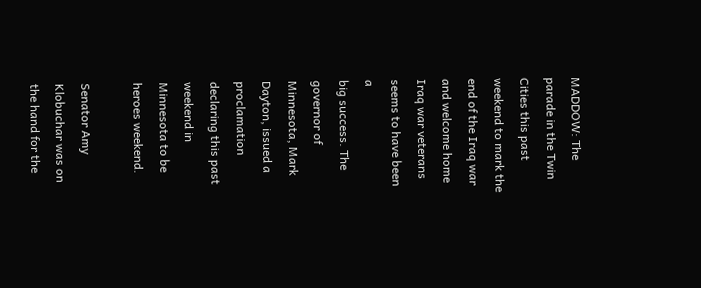MADDOW: The parade in the Twin Cities this past weekend to mark the
end of the Iraq war and welcome home Iraq war veterans seems to have been a
big success. The governor of Minnesota, Mark Dayton, issued a proclamation
declaring this past weekend in Minnesota to be heroes weekend.

Senator Amy Klobuchar was on the hand for the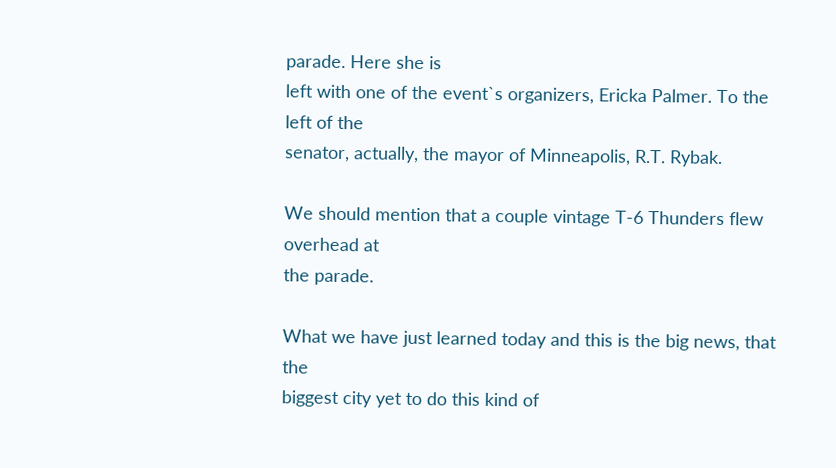parade. Here she is
left with one of the event`s organizers, Ericka Palmer. To the left of the
senator, actually, the mayor of Minneapolis, R.T. Rybak.

We should mention that a couple vintage T-6 Thunders flew overhead at
the parade.

What we have just learned today and this is the big news, that the
biggest city yet to do this kind of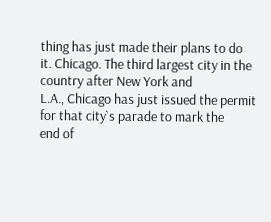thing has just made their plans to do
it. Chicago. The third largest city in the country after New York and
L.A., Chicago has just issued the permit for that city`s parade to mark the
end of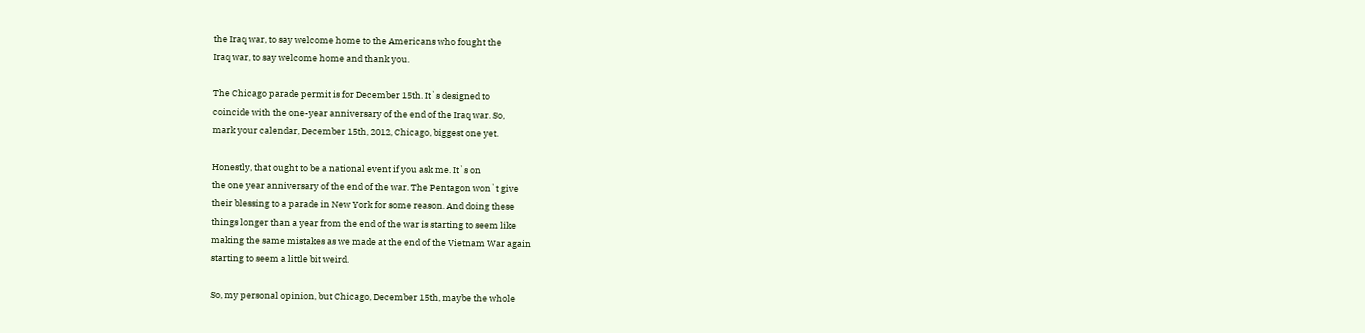the Iraq war, to say welcome home to the Americans who fought the
Iraq war, to say welcome home and thank you.

The Chicago parade permit is for December 15th. It`s designed to
coincide with the one-year anniversary of the end of the Iraq war. So,
mark your calendar, December 15th, 2012, Chicago, biggest one yet.

Honestly, that ought to be a national event if you ask me. It`s on
the one year anniversary of the end of the war. The Pentagon won`t give
their blessing to a parade in New York for some reason. And doing these
things longer than a year from the end of the war is starting to seem like
making the same mistakes as we made at the end of the Vietnam War again
starting to seem a little bit weird.

So, my personal opinion, but Chicago, December 15th, maybe the whole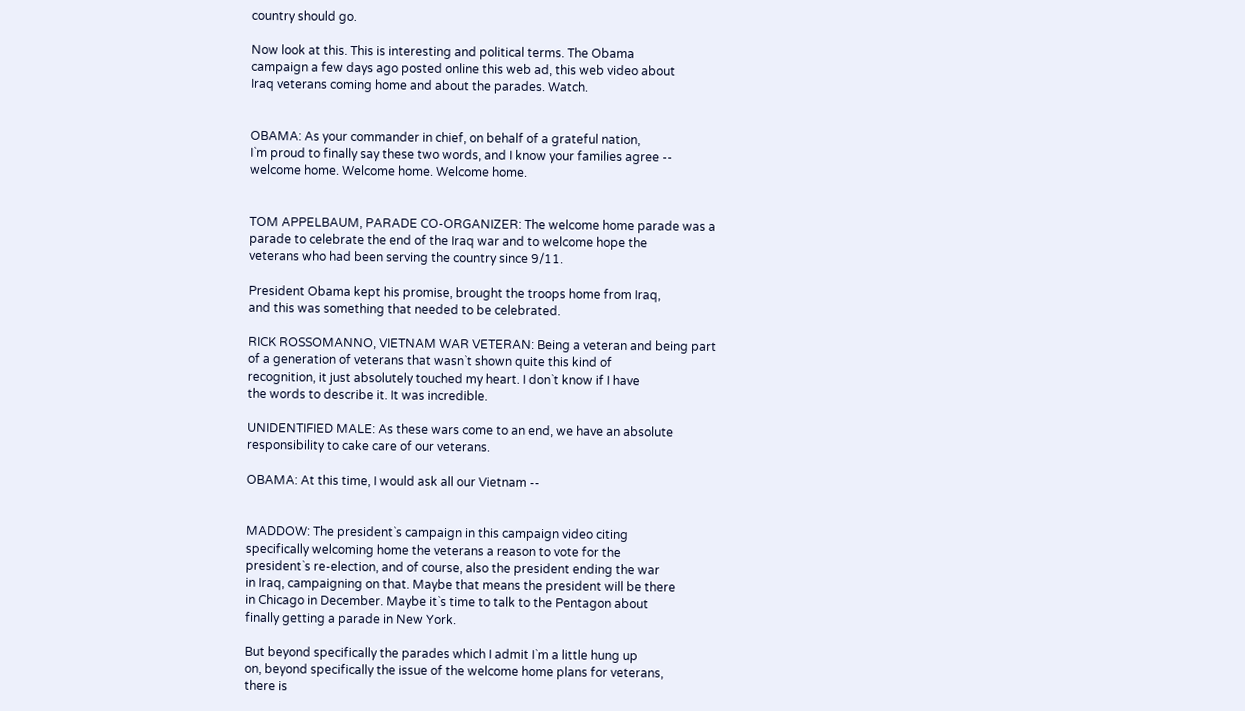country should go.

Now look at this. This is interesting and political terms. The Obama
campaign a few days ago posted online this web ad, this web video about
Iraq veterans coming home and about the parades. Watch.


OBAMA: As your commander in chief, on behalf of a grateful nation,
I`m proud to finally say these two words, and I know your families agree --
welcome home. Welcome home. Welcome home.


TOM APPELBAUM, PARADE CO-ORGANIZER: The welcome home parade was a
parade to celebrate the end of the Iraq war and to welcome hope the
veterans who had been serving the country since 9/11.

President Obama kept his promise, brought the troops home from Iraq,
and this was something that needed to be celebrated.

RICK ROSSOMANNO, VIETNAM WAR VETERAN: Being a veteran and being part
of a generation of veterans that wasn`t shown quite this kind of
recognition, it just absolutely touched my heart. I don`t know if I have
the words to describe it. It was incredible.

UNIDENTIFIED MALE: As these wars come to an end, we have an absolute
responsibility to cake care of our veterans.

OBAMA: At this time, I would ask all our Vietnam --


MADDOW: The president`s campaign in this campaign video citing
specifically welcoming home the veterans a reason to vote for the
president`s re-election, and of course, also the president ending the war
in Iraq, campaigning on that. Maybe that means the president will be there
in Chicago in December. Maybe it`s time to talk to the Pentagon about
finally getting a parade in New York.

But beyond specifically the parades which I admit I`m a little hung up
on, beyond specifically the issue of the welcome home plans for veterans,
there is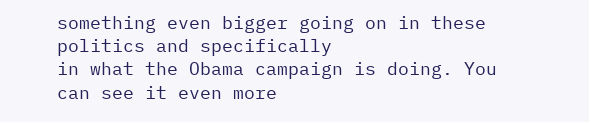something even bigger going on in these politics and specifically
in what the Obama campaign is doing. You can see it even more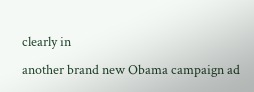clearly in
another brand new Obama campaign ad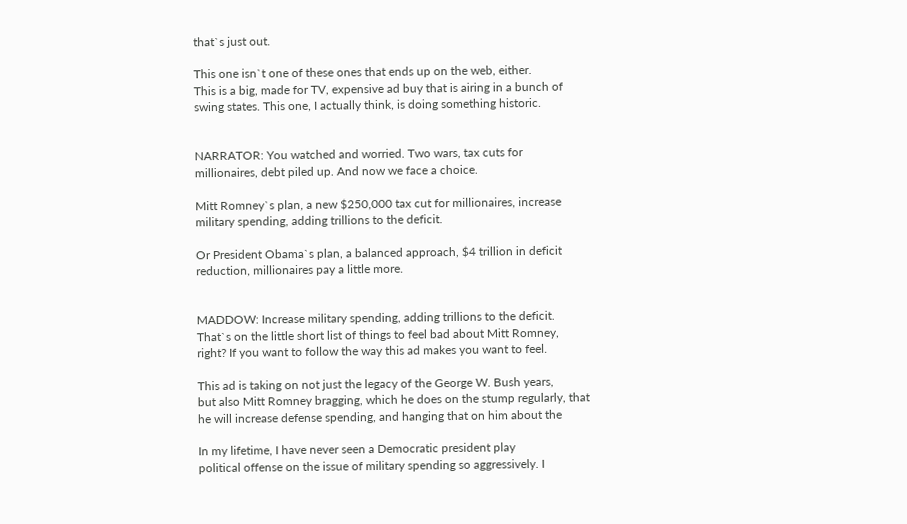that`s just out.

This one isn`t one of these ones that ends up on the web, either.
This is a big, made for TV, expensive ad buy that is airing in a bunch of
swing states. This one, I actually think, is doing something historic.


NARRATOR: You watched and worried. Two wars, tax cuts for
millionaires, debt piled up. And now we face a choice.

Mitt Romney`s plan, a new $250,000 tax cut for millionaires, increase
military spending, adding trillions to the deficit.

Or President Obama`s plan, a balanced approach, $4 trillion in deficit
reduction, millionaires pay a little more.


MADDOW: Increase military spending, adding trillions to the deficit.
That`s on the little short list of things to feel bad about Mitt Romney,
right? If you want to follow the way this ad makes you want to feel.

This ad is taking on not just the legacy of the George W. Bush years,
but also Mitt Romney bragging, which he does on the stump regularly, that
he will increase defense spending, and hanging that on him about the

In my lifetime, I have never seen a Democratic president play
political offense on the issue of military spending so aggressively. I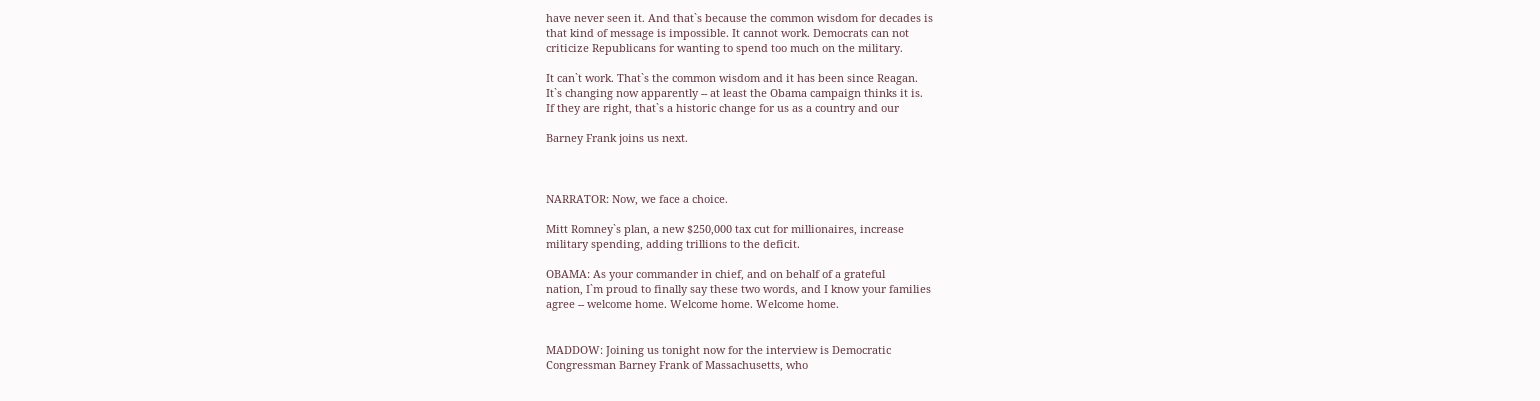have never seen it. And that`s because the common wisdom for decades is
that kind of message is impossible. It cannot work. Democrats can not
criticize Republicans for wanting to spend too much on the military.

It can`t work. That`s the common wisdom and it has been since Reagan.
It`s changing now apparently -- at least the Obama campaign thinks it is.
If they are right, that`s a historic change for us as a country and our

Barney Frank joins us next.



NARRATOR: Now, we face a choice.

Mitt Romney`s plan, a new $250,000 tax cut for millionaires, increase
military spending, adding trillions to the deficit.

OBAMA: As your commander in chief, and on behalf of a grateful
nation, I`m proud to finally say these two words, and I know your families
agree -- welcome home. Welcome home. Welcome home.


MADDOW: Joining us tonight now for the interview is Democratic
Congressman Barney Frank of Massachusetts, who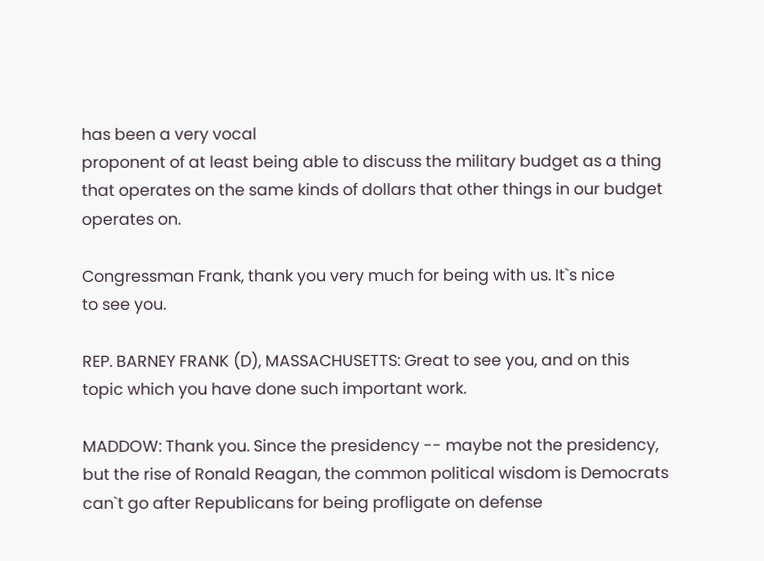has been a very vocal
proponent of at least being able to discuss the military budget as a thing
that operates on the same kinds of dollars that other things in our budget
operates on.

Congressman Frank, thank you very much for being with us. It`s nice
to see you.

REP. BARNEY FRANK (D), MASSACHUSETTS: Great to see you, and on this
topic which you have done such important work.

MADDOW: Thank you. Since the presidency -- maybe not the presidency,
but the rise of Ronald Reagan, the common political wisdom is Democrats
can`t go after Republicans for being profligate on defense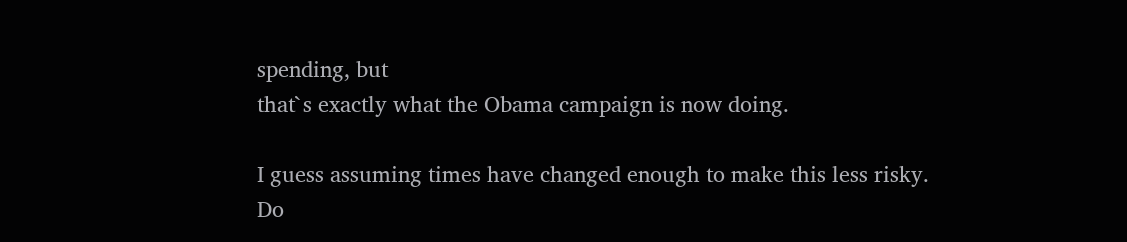spending, but
that`s exactly what the Obama campaign is now doing.

I guess assuming times have changed enough to make this less risky.
Do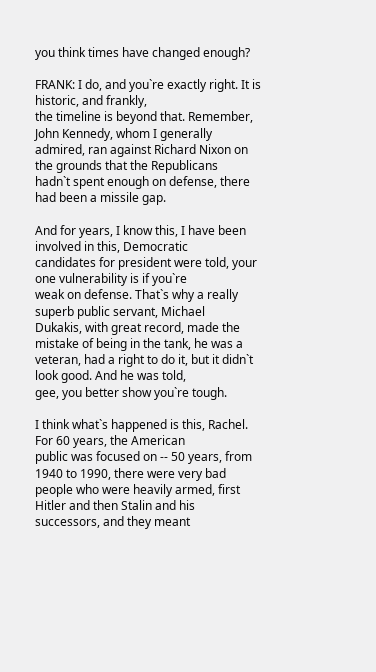you think times have changed enough?

FRANK: I do, and you`re exactly right. It is historic, and frankly,
the timeline is beyond that. Remember, John Kennedy, whom I generally
admired, ran against Richard Nixon on the grounds that the Republicans
hadn`t spent enough on defense, there had been a missile gap.

And for years, I know this, I have been involved in this, Democratic
candidates for president were told, your one vulnerability is if you`re
weak on defense. That`s why a really superb public servant, Michael
Dukakis, with great record, made the mistake of being in the tank, he was a
veteran, had a right to do it, but it didn`t look good. And he was told,
gee, you better show you`re tough.

I think what`s happened is this, Rachel. For 60 years, the American
public was focused on -- 50 years, from 1940 to 1990, there were very bad
people who were heavily armed, first Hitler and then Stalin and his
successors, and they meant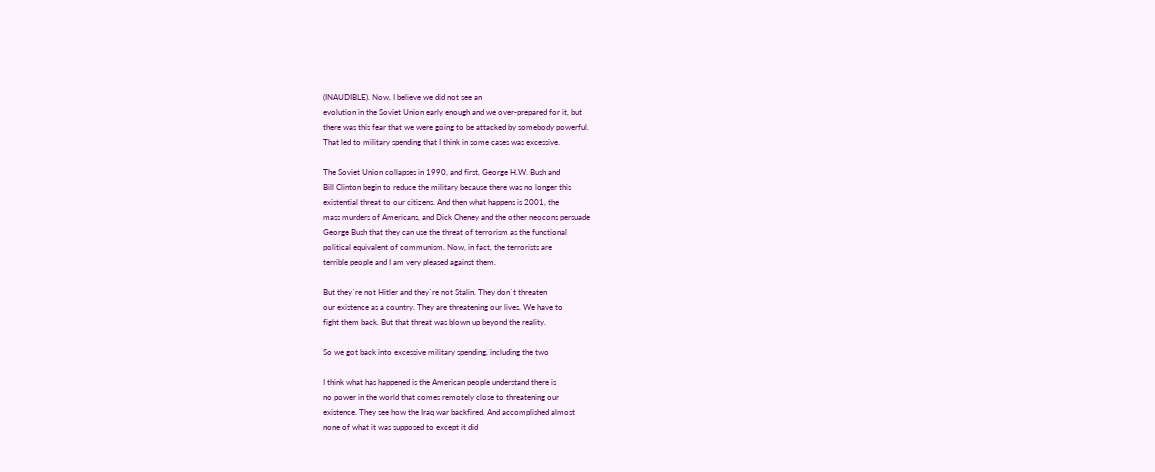(INAUDIBLE). Now, I believe we did not see an
evolution in the Soviet Union early enough and we over-prepared for it, but
there was this fear that we were going to be attacked by somebody powerful.
That led to military spending that I think in some cases was excessive.

The Soviet Union collapses in 1990, and first, George H.W. Bush and
Bill Clinton begin to reduce the military because there was no longer this
existential threat to our citizens. And then what happens is 2001, the
mass murders of Americans, and Dick Cheney and the other neocons persuade
George Bush that they can use the threat of terrorism as the functional
political equivalent of communism. Now, in fact, the terrorists are
terrible people and I am very pleased against them.

But they`re not Hitler and they`re not Stalin. They don`t threaten
our existence as a country. They are threatening our lives. We have to
fight them back. But that threat was blown up beyond the reality.

So we got back into excessive military spending, including the two

I think what has happened is the American people understand there is
no power in the world that comes remotely close to threatening our
existence. They see how the Iraq war backfired. And accomplished almost
none of what it was supposed to except it did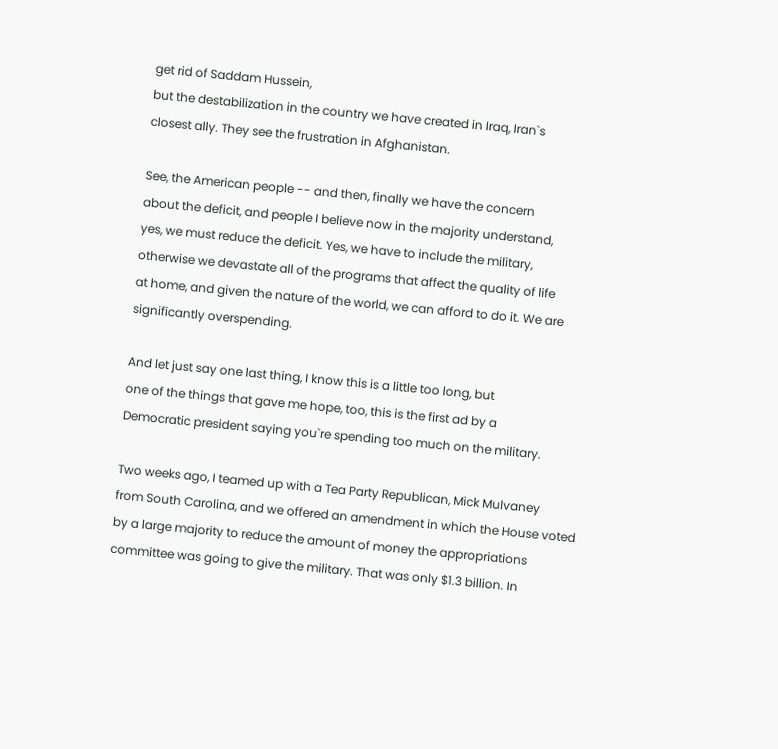get rid of Saddam Hussein,
but the destabilization in the country we have created in Iraq, Iran`s
closest ally. They see the frustration in Afghanistan.

See, the American people -- and then, finally we have the concern
about the deficit, and people I believe now in the majority understand,
yes, we must reduce the deficit. Yes, we have to include the military,
otherwise we devastate all of the programs that affect the quality of life
at home, and given the nature of the world, we can afford to do it. We are
significantly overspending.

And let just say one last thing, I know this is a little too long, but
one of the things that gave me hope, too, this is the first ad by a
Democratic president saying you`re spending too much on the military.

Two weeks ago, I teamed up with a Tea Party Republican, Mick Mulvaney
from South Carolina, and we offered an amendment in which the House voted
by a large majority to reduce the amount of money the appropriations
committee was going to give the military. That was only $1.3 billion. In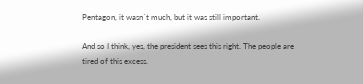Pentagon, it wasn`t much, but it was still important.

And so I think, yes, the president sees this right. The people are
tired of this excess.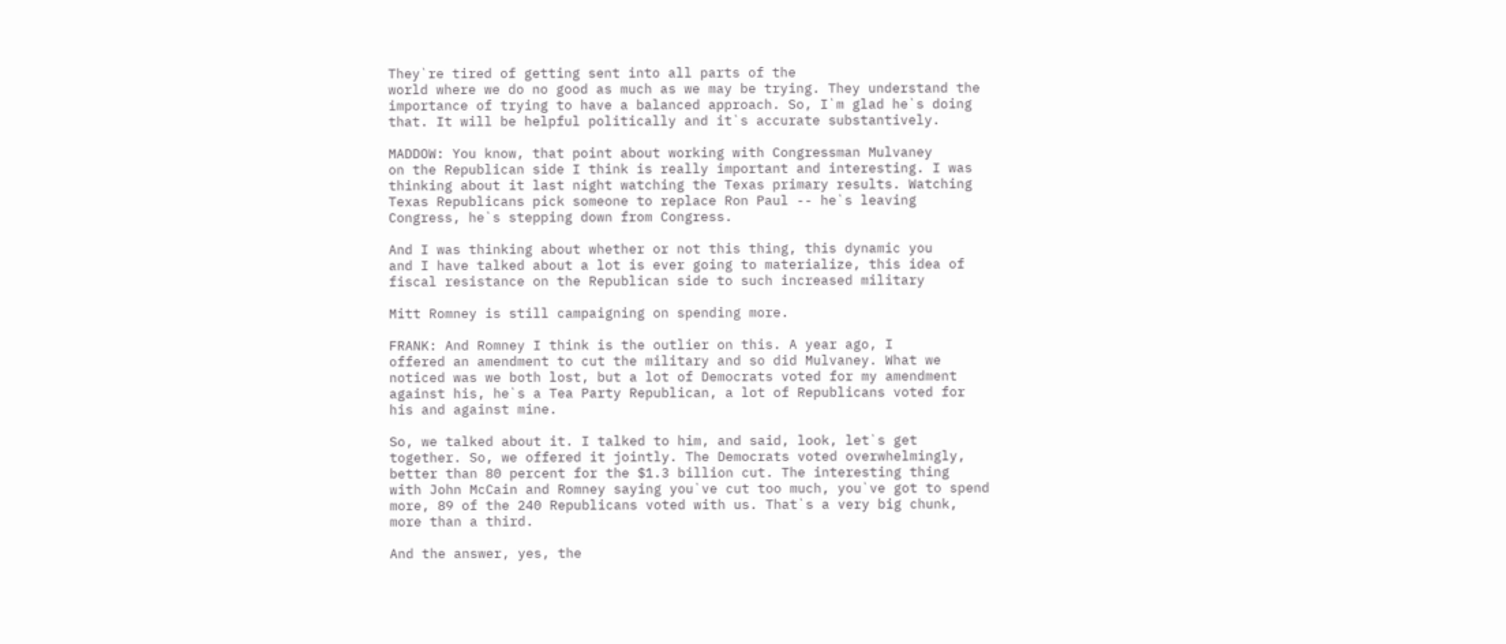They`re tired of getting sent into all parts of the
world where we do no good as much as we may be trying. They understand the
importance of trying to have a balanced approach. So, I`m glad he`s doing
that. It will be helpful politically and it`s accurate substantively.

MADDOW: You know, that point about working with Congressman Mulvaney
on the Republican side I think is really important and interesting. I was
thinking about it last night watching the Texas primary results. Watching
Texas Republicans pick someone to replace Ron Paul -- he`s leaving
Congress, he`s stepping down from Congress.

And I was thinking about whether or not this thing, this dynamic you
and I have talked about a lot is ever going to materialize, this idea of
fiscal resistance on the Republican side to such increased military

Mitt Romney is still campaigning on spending more.

FRANK: And Romney I think is the outlier on this. A year ago, I
offered an amendment to cut the military and so did Mulvaney. What we
noticed was we both lost, but a lot of Democrats voted for my amendment
against his, he`s a Tea Party Republican, a lot of Republicans voted for
his and against mine.

So, we talked about it. I talked to him, and said, look, let`s get
together. So, we offered it jointly. The Democrats voted overwhelmingly,
better than 80 percent for the $1.3 billion cut. The interesting thing
with John McCain and Romney saying you`ve cut too much, you`ve got to spend
more, 89 of the 240 Republicans voted with us. That`s a very big chunk,
more than a third.

And the answer, yes, the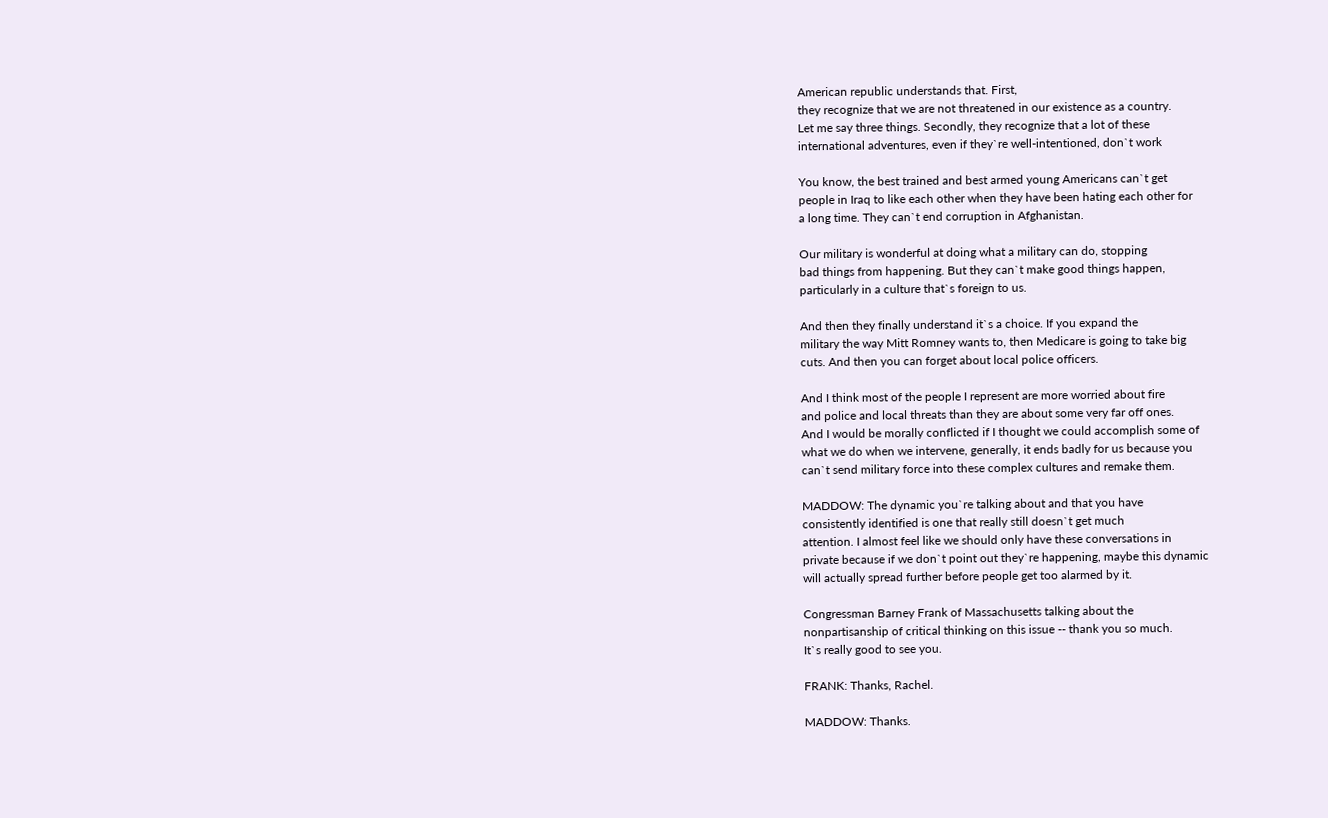American republic understands that. First,
they recognize that we are not threatened in our existence as a country.
Let me say three things. Secondly, they recognize that a lot of these
international adventures, even if they`re well-intentioned, don`t work

You know, the best trained and best armed young Americans can`t get
people in Iraq to like each other when they have been hating each other for
a long time. They can`t end corruption in Afghanistan.

Our military is wonderful at doing what a military can do, stopping
bad things from happening. But they can`t make good things happen,
particularly in a culture that`s foreign to us.

And then they finally understand it`s a choice. If you expand the
military the way Mitt Romney wants to, then Medicare is going to take big
cuts. And then you can forget about local police officers.

And I think most of the people I represent are more worried about fire
and police and local threats than they are about some very far off ones.
And I would be morally conflicted if I thought we could accomplish some of
what we do when we intervene, generally, it ends badly for us because you
can`t send military force into these complex cultures and remake them.

MADDOW: The dynamic you`re talking about and that you have
consistently identified is one that really still doesn`t get much
attention. I almost feel like we should only have these conversations in
private because if we don`t point out they`re happening, maybe this dynamic
will actually spread further before people get too alarmed by it.

Congressman Barney Frank of Massachusetts talking about the
nonpartisanship of critical thinking on this issue -- thank you so much.
It`s really good to see you.

FRANK: Thanks, Rachel.

MADDOW: Thanks.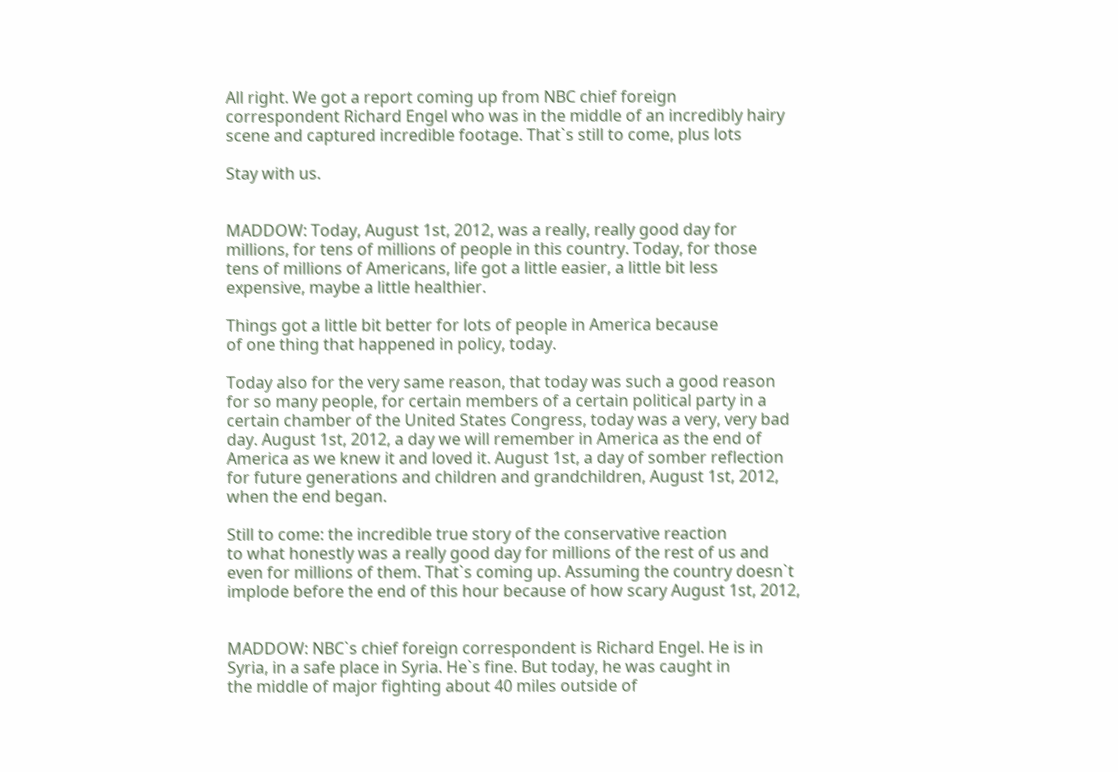All right. We got a report coming up from NBC chief foreign
correspondent Richard Engel who was in the middle of an incredibly hairy
scene and captured incredible footage. That`s still to come, plus lots

Stay with us.


MADDOW: Today, August 1st, 2012, was a really, really good day for
millions, for tens of millions of people in this country. Today, for those
tens of millions of Americans, life got a little easier, a little bit less
expensive, maybe a little healthier.

Things got a little bit better for lots of people in America because
of one thing that happened in policy, today.

Today also for the very same reason, that today was such a good reason
for so many people, for certain members of a certain political party in a
certain chamber of the United States Congress, today was a very, very bad
day. August 1st, 2012, a day we will remember in America as the end of
America as we knew it and loved it. August 1st, a day of somber reflection
for future generations and children and grandchildren, August 1st, 2012,
when the end began.

Still to come: the incredible true story of the conservative reaction
to what honestly was a really good day for millions of the rest of us and
even for millions of them. That`s coming up. Assuming the country doesn`t
implode before the end of this hour because of how scary August 1st, 2012,


MADDOW: NBC`s chief foreign correspondent is Richard Engel. He is in
Syria, in a safe place in Syria. He`s fine. But today, he was caught in
the middle of major fighting about 40 miles outside of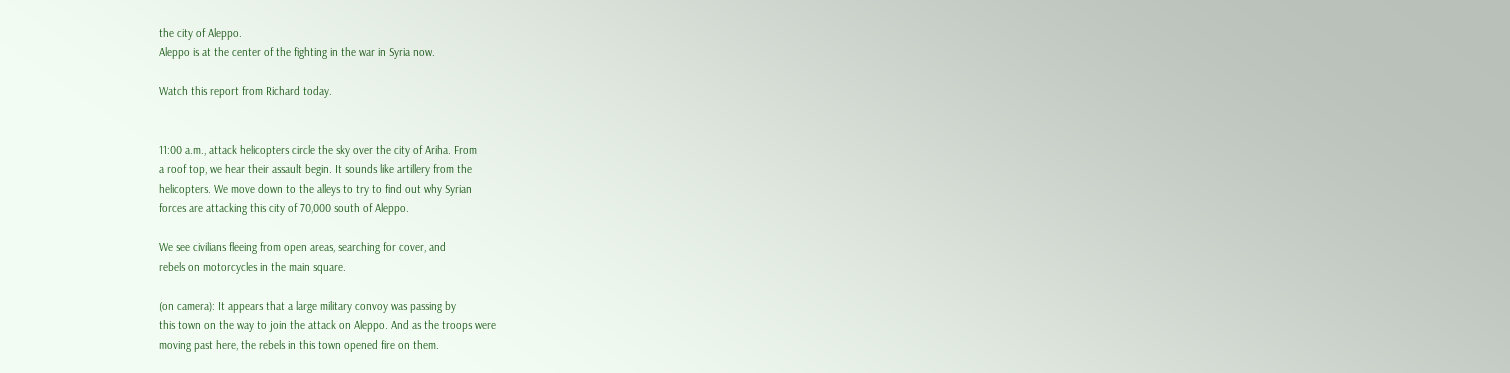the city of Aleppo.
Aleppo is at the center of the fighting in the war in Syria now.

Watch this report from Richard today.


11:00 a.m., attack helicopters circle the sky over the city of Ariha. From
a roof top, we hear their assault begin. It sounds like artillery from the
helicopters. We move down to the alleys to try to find out why Syrian
forces are attacking this city of 70,000 south of Aleppo.

We see civilians fleeing from open areas, searching for cover, and
rebels on motorcycles in the main square.

(on camera): It appears that a large military convoy was passing by
this town on the way to join the attack on Aleppo. And as the troops were
moving past here, the rebels in this town opened fire on them.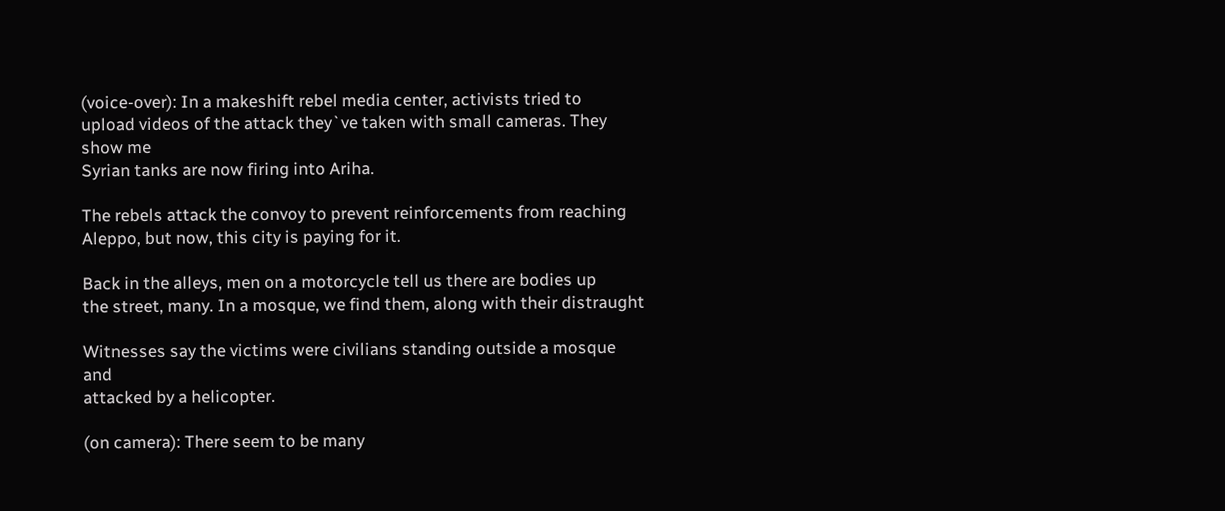(voice-over): In a makeshift rebel media center, activists tried to
upload videos of the attack they`ve taken with small cameras. They show me
Syrian tanks are now firing into Ariha.

The rebels attack the convoy to prevent reinforcements from reaching
Aleppo, but now, this city is paying for it.

Back in the alleys, men on a motorcycle tell us there are bodies up
the street, many. In a mosque, we find them, along with their distraught

Witnesses say the victims were civilians standing outside a mosque and
attacked by a helicopter.

(on camera): There seem to be many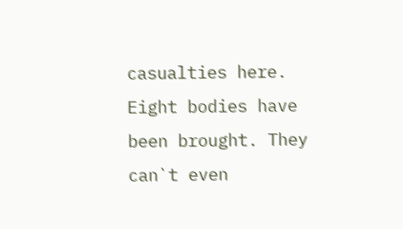casualties here. Eight bodies have
been brought. They can`t even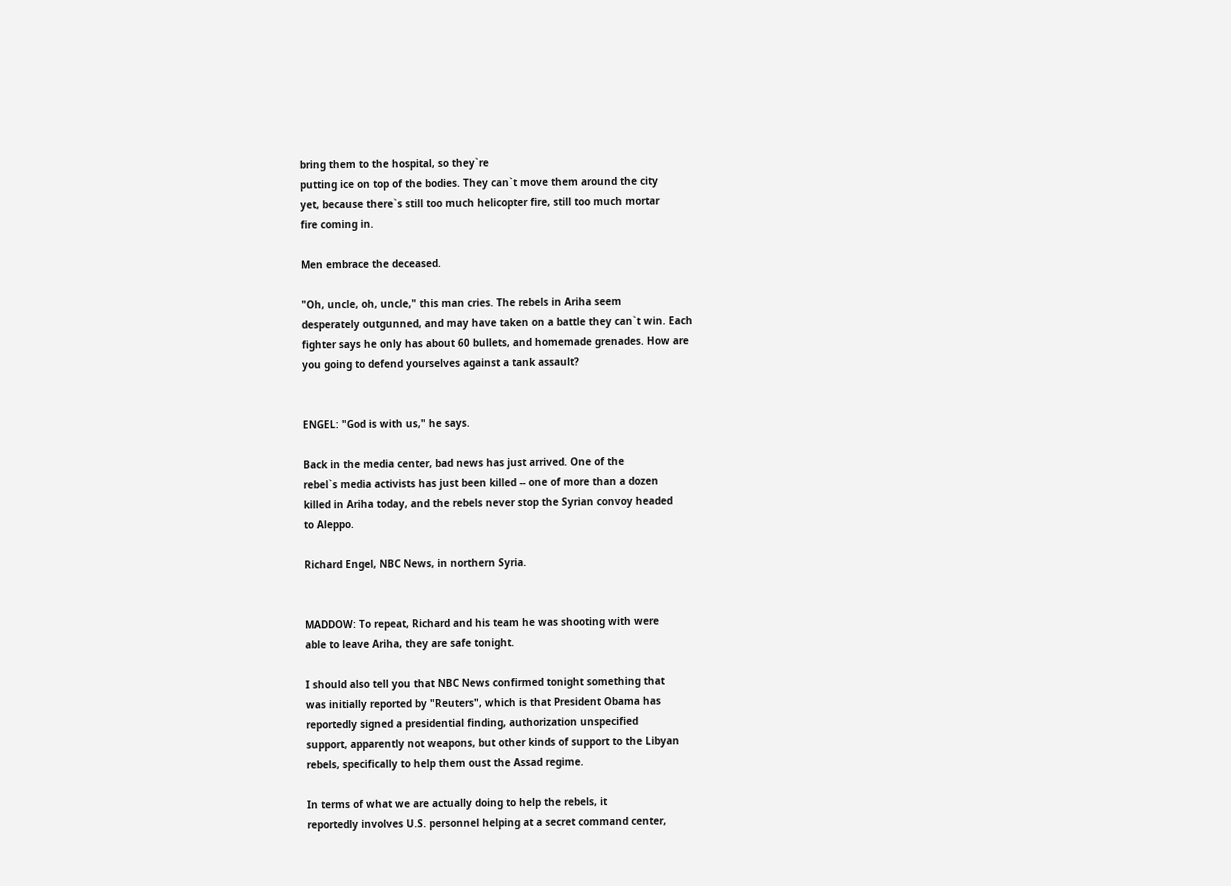bring them to the hospital, so they`re
putting ice on top of the bodies. They can`t move them around the city
yet, because there`s still too much helicopter fire, still too much mortar
fire coming in.

Men embrace the deceased.

"Oh, uncle, oh, uncle," this man cries. The rebels in Ariha seem
desperately outgunned, and may have taken on a battle they can`t win. Each
fighter says he only has about 60 bullets, and homemade grenades. How are
you going to defend yourselves against a tank assault?


ENGEL: "God is with us," he says.

Back in the media center, bad news has just arrived. One of the
rebel`s media activists has just been killed -- one of more than a dozen
killed in Ariha today, and the rebels never stop the Syrian convoy headed
to Aleppo.

Richard Engel, NBC News, in northern Syria.


MADDOW: To repeat, Richard and his team he was shooting with were
able to leave Ariha, they are safe tonight.

I should also tell you that NBC News confirmed tonight something that
was initially reported by "Reuters", which is that President Obama has
reportedly signed a presidential finding, authorization unspecified
support, apparently not weapons, but other kinds of support to the Libyan
rebels, specifically to help them oust the Assad regime.

In terms of what we are actually doing to help the rebels, it
reportedly involves U.S. personnel helping at a secret command center,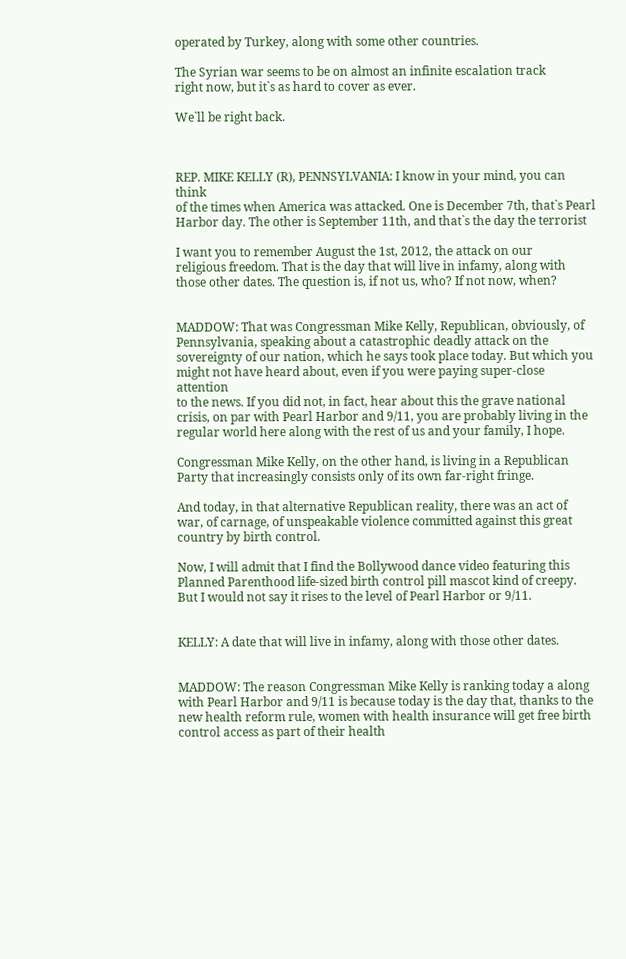operated by Turkey, along with some other countries.

The Syrian war seems to be on almost an infinite escalation track
right now, but it`s as hard to cover as ever.

We`ll be right back.



REP. MIKE KELLY (R), PENNSYLVANIA: I know in your mind, you can think
of the times when America was attacked. One is December 7th, that`s Pearl
Harbor day. The other is September 11th, and that`s the day the terrorist

I want you to remember August the 1st, 2012, the attack on our
religious freedom. That is the day that will live in infamy, along with
those other dates. The question is, if not us, who? If not now, when?


MADDOW: That was Congressman Mike Kelly, Republican, obviously, of
Pennsylvania, speaking about a catastrophic deadly attack on the
sovereignty of our nation, which he says took place today. But which you
might not have heard about, even if you were paying super-close attention
to the news. If you did not, in fact, hear about this the grave national
crisis, on par with Pearl Harbor and 9/11, you are probably living in the
regular world here along with the rest of us and your family, I hope.

Congressman Mike Kelly, on the other hand, is living in a Republican
Party that increasingly consists only of its own far-right fringe.

And today, in that alternative Republican reality, there was an act of
war, of carnage, of unspeakable violence committed against this great
country by birth control.

Now, I will admit that I find the Bollywood dance video featuring this
Planned Parenthood life-sized birth control pill mascot kind of creepy.
But I would not say it rises to the level of Pearl Harbor or 9/11.


KELLY: A date that will live in infamy, along with those other dates.


MADDOW: The reason Congressman Mike Kelly is ranking today a along
with Pearl Harbor and 9/11 is because today is the day that, thanks to the
new health reform rule, women with health insurance will get free birth
control access as part of their health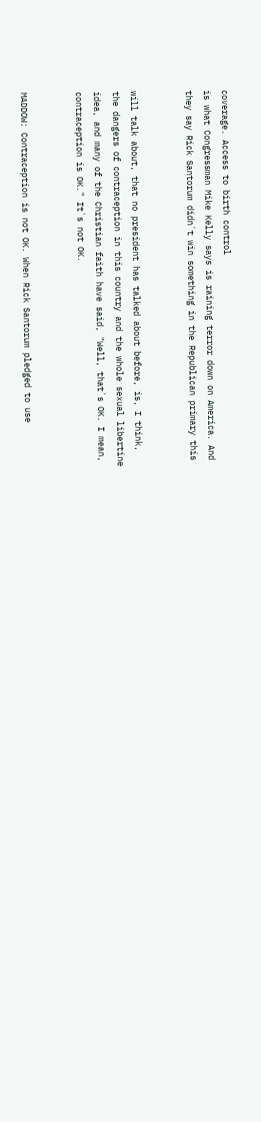coverage. Access to birth control
is what Congressman Mike Kelly says is raining terror down on America. And
they say Rick Santorum didn`t win something in the Republican primary this


will talk about, that no president has talked about before, is, I think,
the dangers of contraception in this country and the whole sexual libertine
idea, and many of the Christian faith have said, "Well, that`s OK. I mean,
contraception is OK." It`s not OK.


MADDOW: Contraception is not OK. When Rick Santorum pledged to use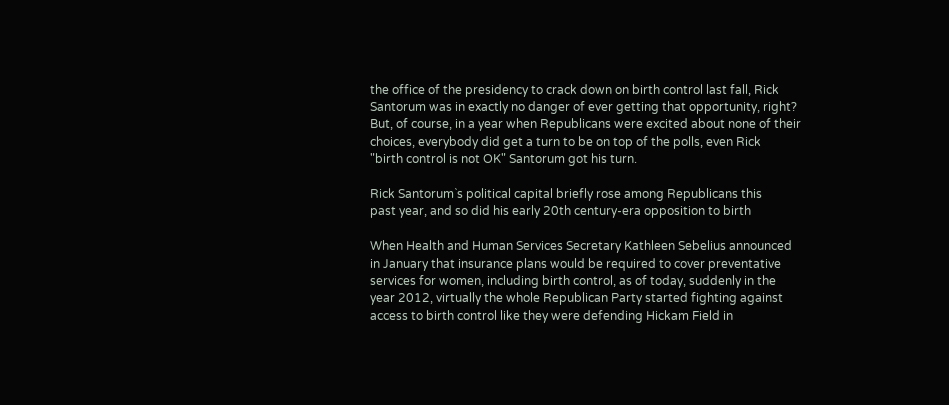the office of the presidency to crack down on birth control last fall, Rick
Santorum was in exactly no danger of ever getting that opportunity, right?
But, of course, in a year when Republicans were excited about none of their
choices, everybody did get a turn to be on top of the polls, even Rick
"birth control is not OK" Santorum got his turn.

Rick Santorum`s political capital briefly rose among Republicans this
past year, and so did his early 20th century-era opposition to birth

When Health and Human Services Secretary Kathleen Sebelius announced
in January that insurance plans would be required to cover preventative
services for women, including birth control, as of today, suddenly in the
year 2012, virtually the whole Republican Party started fighting against
access to birth control like they were defending Hickam Field in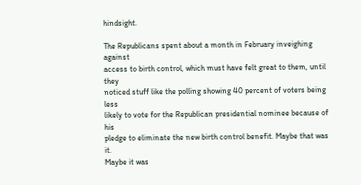hindsight.

The Republicans spent about a month in February inveighing against
access to birth control, which must have felt great to them, until they
noticed stuff like the polling showing 40 percent of voters being less
likely to vote for the Republican presidential nominee because of his
pledge to eliminate the new birth control benefit. Maybe that was it.
Maybe it was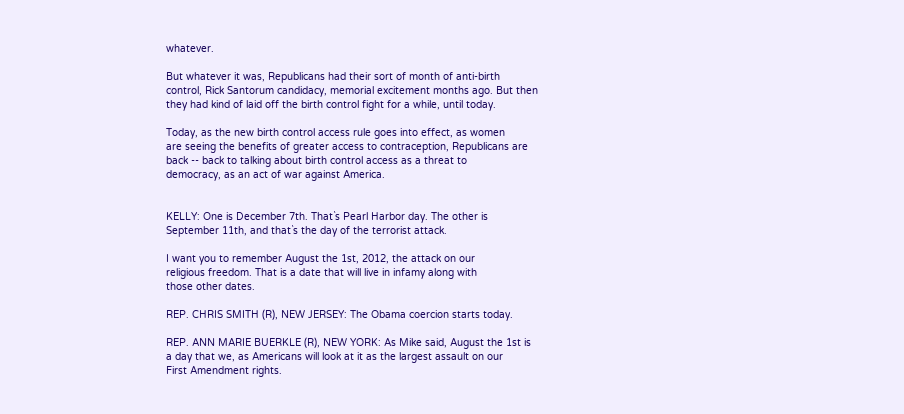whatever.

But whatever it was, Republicans had their sort of month of anti-birth
control, Rick Santorum candidacy, memorial excitement months ago. But then
they had kind of laid off the birth control fight for a while, until today.

Today, as the new birth control access rule goes into effect, as women
are seeing the benefits of greater access to contraception, Republicans are
back -- back to talking about birth control access as a threat to
democracy, as an act of war against America.


KELLY: One is December 7th. That`s Pearl Harbor day. The other is
September 11th, and that`s the day of the terrorist attack.

I want you to remember August the 1st, 2012, the attack on our
religious freedom. That is a date that will live in infamy along with
those other dates.

REP. CHRIS SMITH (R), NEW JERSEY: The Obama coercion starts today.

REP. ANN MARIE BUERKLE (R), NEW YORK: As Mike said, August the 1st is
a day that we, as Americans will look at it as the largest assault on our
First Amendment rights.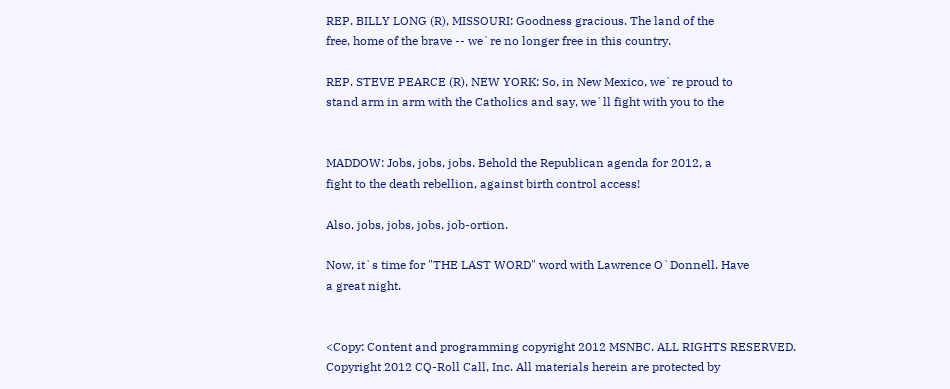REP. BILLY LONG (R), MISSOURI: Goodness gracious. The land of the
free, home of the brave -- we`re no longer free in this country.

REP. STEVE PEARCE (R), NEW YORK: So, in New Mexico, we`re proud to
stand arm in arm with the Catholics and say, we`ll fight with you to the


MADDOW: Jobs, jobs, jobs. Behold the Republican agenda for 2012, a
fight to the death rebellion, against birth control access!

Also, jobs, jobs, jobs, job-ortion.

Now, it`s time for "THE LAST WORD" word with Lawrence O`Donnell. Have
a great night.


<Copy: Content and programming copyright 2012 MSNBC. ALL RIGHTS RESERVED.
Copyright 2012 CQ-Roll Call, Inc. All materials herein are protected by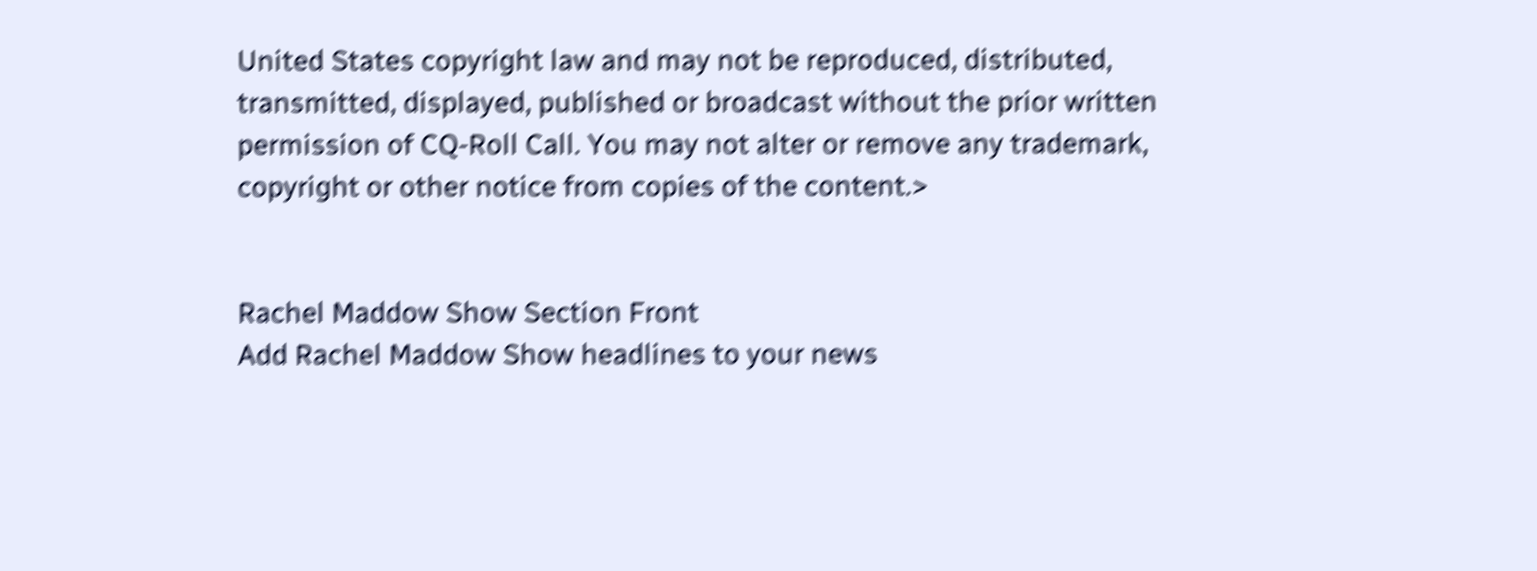United States copyright law and may not be reproduced, distributed,
transmitted, displayed, published or broadcast without the prior written
permission of CQ-Roll Call. You may not alter or remove any trademark,
copyright or other notice from copies of the content.>


Rachel Maddow Show Section Front
Add Rachel Maddow Show headlines to your news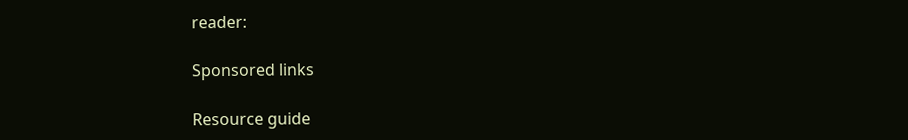reader:

Sponsored links

Resource guide